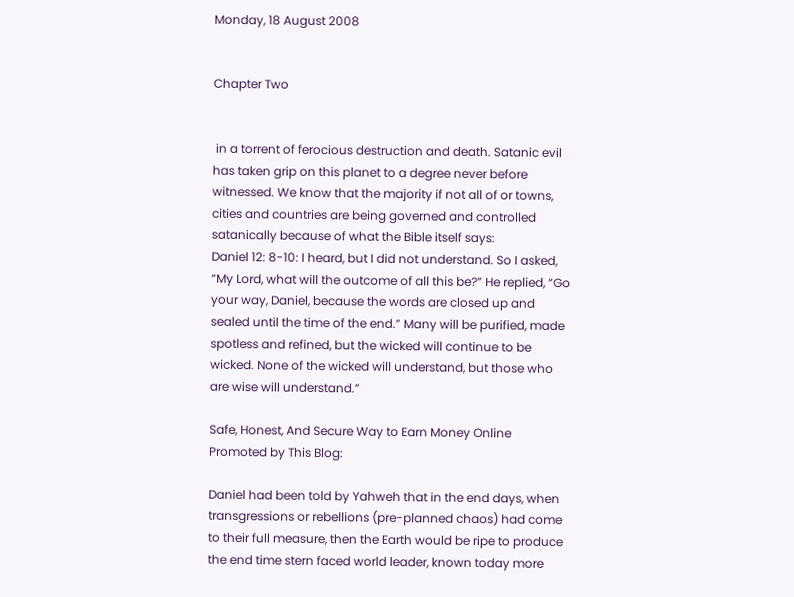Monday, 18 August 2008


Chapter Two


 in a torrent of ferocious destruction and death. Satanic evil has taken grip on this planet to a degree never before witnessed. We know that the majority if not all of or towns, cities and countries are being governed and controlled satanically because of what the Bible itself says:
Daniel 12: 8-10: I heard, but I did not understand. So I asked, “My Lord, what will the outcome of all this be?” He replied, “Go your way, Daniel, because the words are closed up and sealed until the time of the end.” Many will be purified, made spotless and refined, but the wicked will continue to be wicked. None of the wicked will understand, but those who are wise will understand.”

Safe, Honest, And Secure Way to Earn Money Online Promoted by This Blog:

Daniel had been told by Yahweh that in the end days, when transgressions or rebellions (pre-planned chaos) had come to their full measure, then the Earth would be ripe to produce the end time stern faced world leader, known today more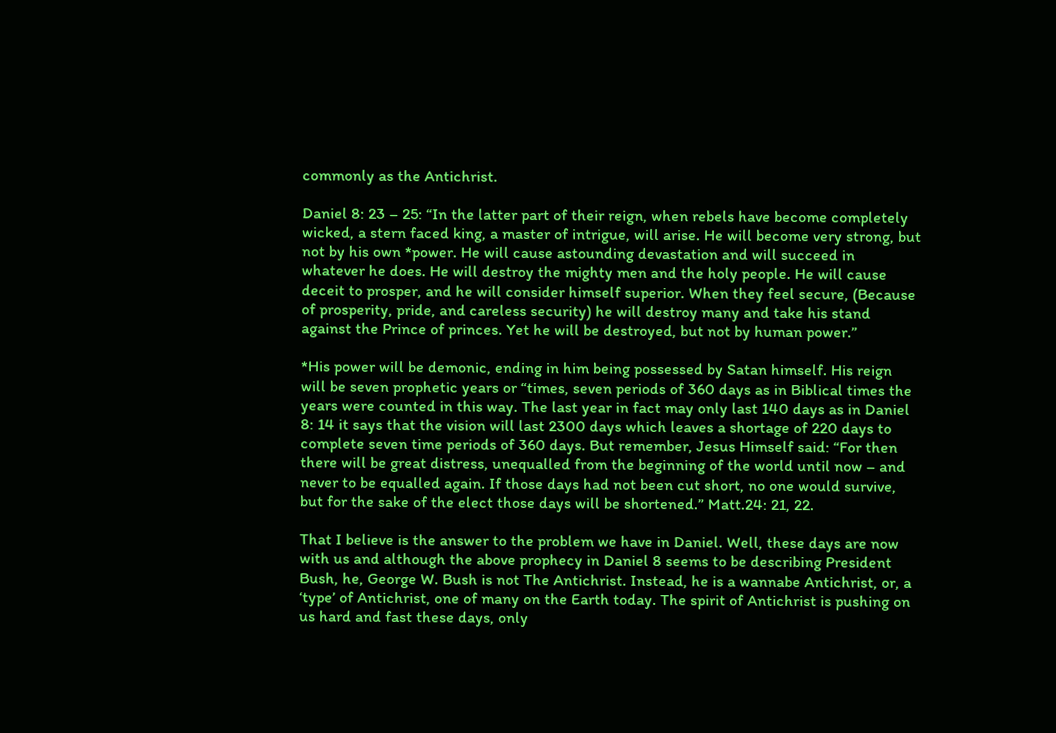commonly as the Antichrist.

Daniel 8: 23 – 25: “In the latter part of their reign, when rebels have become completely wicked, a stern faced king, a master of intrigue, will arise. He will become very strong, but not by his own *power. He will cause astounding devastation and will succeed in whatever he does. He will destroy the mighty men and the holy people. He will cause deceit to prosper, and he will consider himself superior. When they feel secure, (Because of prosperity, pride, and careless security) he will destroy many and take his stand against the Prince of princes. Yet he will be destroyed, but not by human power.”

*His power will be demonic, ending in him being possessed by Satan himself. His reign will be seven prophetic years or “times, seven periods of 360 days as in Biblical times the years were counted in this way. The last year in fact may only last 140 days as in Daniel 8: 14 it says that the vision will last 2300 days which leaves a shortage of 220 days to complete seven time periods of 360 days. But remember, Jesus Himself said: “For then there will be great distress, unequalled from the beginning of the world until now – and never to be equalled again. If those days had not been cut short, no one would survive, but for the sake of the elect those days will be shortened.” Matt.24: 21, 22.

That I believe is the answer to the problem we have in Daniel. Well, these days are now with us and although the above prophecy in Daniel 8 seems to be describing President Bush, he, George W. Bush is not The Antichrist. Instead, he is a wannabe Antichrist, or, a ‘type’ of Antichrist, one of many on the Earth today. The spirit of Antichrist is pushing on us hard and fast these days, only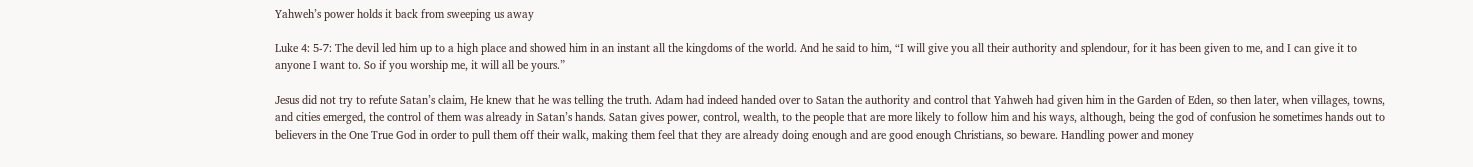Yahweh’s power holds it back from sweeping us away

Luke 4: 5-7: The devil led him up to a high place and showed him in an instant all the kingdoms of the world. And he said to him, “I will give you all their authority and splendour, for it has been given to me, and I can give it to anyone I want to. So if you worship me, it will all be yours.”

Jesus did not try to refute Satan’s claim, He knew that he was telling the truth. Adam had indeed handed over to Satan the authority and control that Yahweh had given him in the Garden of Eden, so then later, when villages, towns, and cities emerged, the control of them was already in Satan’s hands. Satan gives power, control, wealth, to the people that are more likely to follow him and his ways, although, being the god of confusion he sometimes hands out to believers in the One True God in order to pull them off their walk, making them feel that they are already doing enough and are good enough Christians, so beware. Handling power and money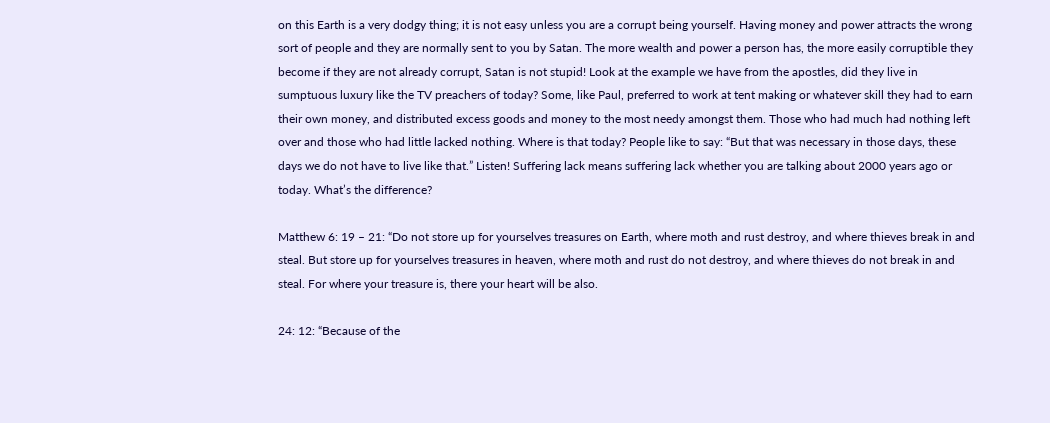on this Earth is a very dodgy thing; it is not easy unless you are a corrupt being yourself. Having money and power attracts the wrong sort of people and they are normally sent to you by Satan. The more wealth and power a person has, the more easily corruptible they become if they are not already corrupt, Satan is not stupid! Look at the example we have from the apostles, did they live in sumptuous luxury like the TV preachers of today? Some, like Paul, preferred to work at tent making or whatever skill they had to earn their own money, and distributed excess goods and money to the most needy amongst them. Those who had much had nothing left over and those who had little lacked nothing. Where is that today? People like to say: “But that was necessary in those days, these days we do not have to live like that.” Listen! Suffering lack means suffering lack whether you are talking about 2000 years ago or today. What’s the difference?

Matthew 6: 19 – 21: “Do not store up for yourselves treasures on Earth, where moth and rust destroy, and where thieves break in and steal. But store up for yourselves treasures in heaven, where moth and rust do not destroy, and where thieves do not break in and steal. For where your treasure is, there your heart will be also.

24: 12: “Because of the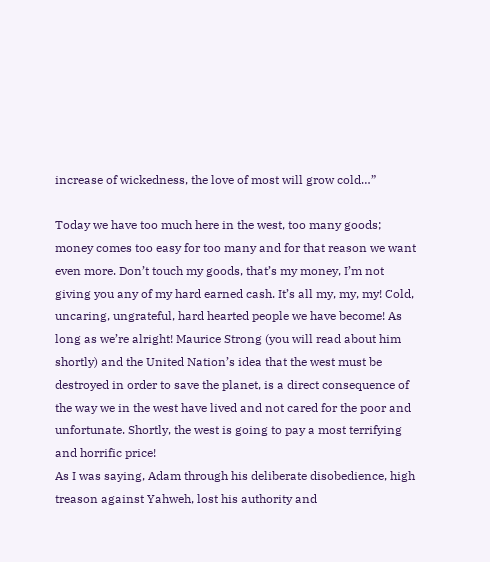increase of wickedness, the love of most will grow cold…”

Today we have too much here in the west, too many goods; money comes too easy for too many and for that reason we want even more. Don’t touch my goods, that’s my money, I’m not giving you any of my hard earned cash. It’s all my, my, my! Cold, uncaring, ungrateful, hard hearted people we have become! As long as we’re alright! Maurice Strong (you will read about him shortly) and the United Nation’s idea that the west must be destroyed in order to save the planet, is a direct consequence of the way we in the west have lived and not cared for the poor and unfortunate. Shortly, the west is going to pay a most terrifying and horrific price!
As I was saying, Adam through his deliberate disobedience, high treason against Yahweh, lost his authority and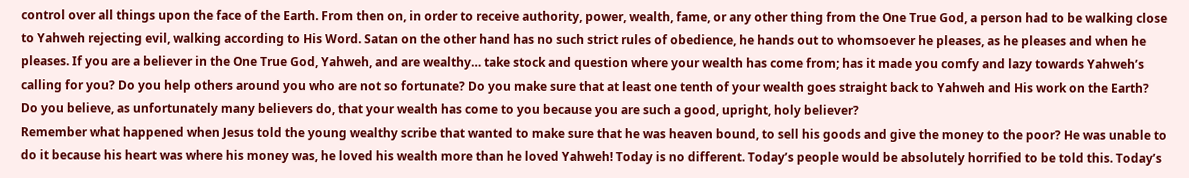control over all things upon the face of the Earth. From then on, in order to receive authority, power, wealth, fame, or any other thing from the One True God, a person had to be walking close to Yahweh rejecting evil, walking according to His Word. Satan on the other hand has no such strict rules of obedience, he hands out to whomsoever he pleases, as he pleases and when he pleases. If you are a believer in the One True God, Yahweh, and are wealthy… take stock and question where your wealth has come from; has it made you comfy and lazy towards Yahweh’s calling for you? Do you help others around you who are not so fortunate? Do you make sure that at least one tenth of your wealth goes straight back to Yahweh and His work on the Earth? Do you believe, as unfortunately many believers do, that your wealth has come to you because you are such a good, upright, holy believer?
Remember what happened when Jesus told the young wealthy scribe that wanted to make sure that he was heaven bound, to sell his goods and give the money to the poor? He was unable to do it because his heart was where his money was, he loved his wealth more than he loved Yahweh! Today is no different. Today’s people would be absolutely horrified to be told this. Today’s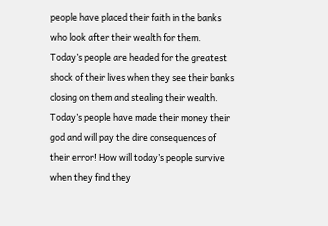people have placed their faith in the banks who look after their wealth for them. Today’s people are headed for the greatest shock of their lives when they see their banks closing on them and stealing their wealth. Today’s people have made their money their god and will pay the dire consequences of their error! How will today’s people survive when they find they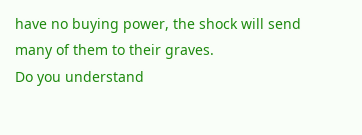have no buying power, the shock will send many of them to their graves.
Do you understand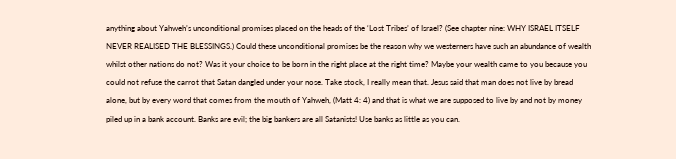anything about Yahweh’s unconditional promises placed on the heads of the ‘Lost Tribes’ of Israel? (See chapter nine: WHY ISRAEL ITSELF NEVER REALISED THE BLESSINGS.) Could these unconditional promises be the reason why we westerners have such an abundance of wealth whilst other nations do not? Was it your choice to be born in the right place at the right time? Maybe your wealth came to you because you could not refuse the carrot that Satan dangled under your nose. Take stock, I really mean that. Jesus said that man does not live by bread alone, but by every word that comes from the mouth of Yahweh, (Matt 4: 4) and that is what we are supposed to live by and not by money piled up in a bank account. Banks are evil; the big bankers are all Satanists! Use banks as little as you can.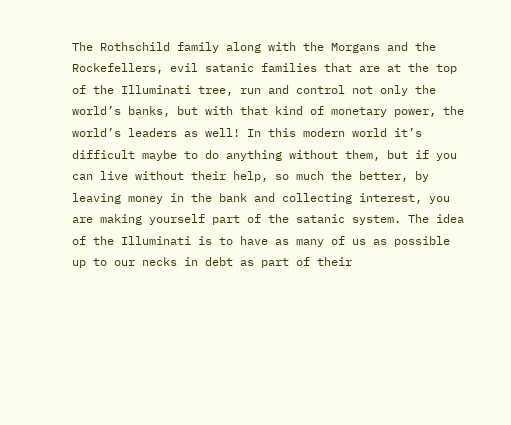The Rothschild family along with the Morgans and the Rockefellers, evil satanic families that are at the top of the Illuminati tree, run and control not only the world’s banks, but with that kind of monetary power, the world’s leaders as well! In this modern world it’s difficult maybe to do anything without them, but if you can live without their help, so much the better, by leaving money in the bank and collecting interest, you are making yourself part of the satanic system. The idea of the Illuminati is to have as many of us as possible up to our necks in debt as part of their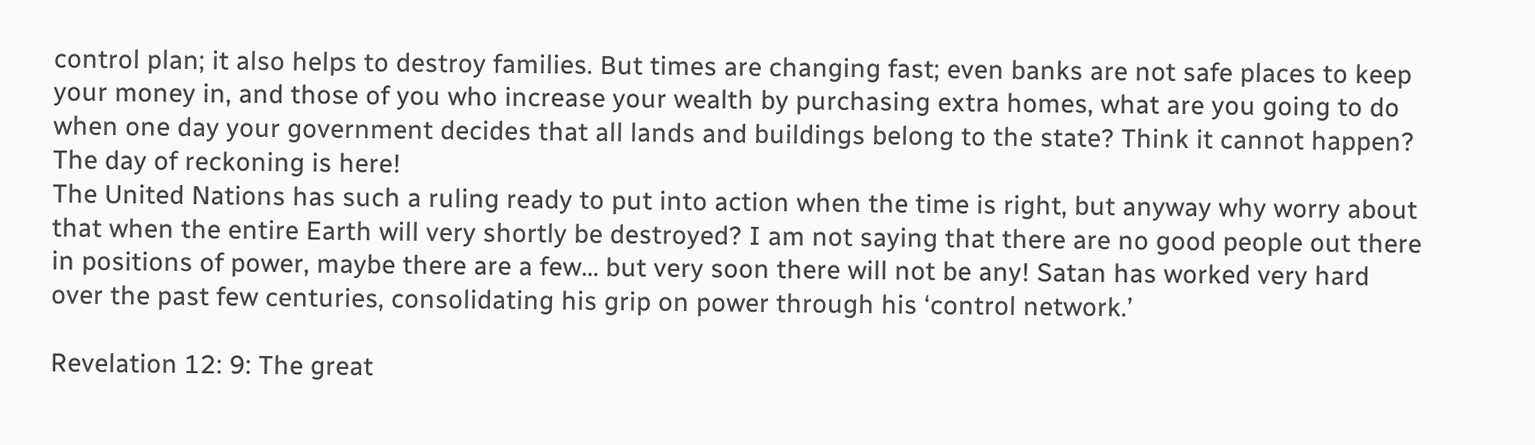control plan; it also helps to destroy families. But times are changing fast; even banks are not safe places to keep your money in, and those of you who increase your wealth by purchasing extra homes, what are you going to do when one day your government decides that all lands and buildings belong to the state? Think it cannot happen? The day of reckoning is here!
The United Nations has such a ruling ready to put into action when the time is right, but anyway why worry about that when the entire Earth will very shortly be destroyed? I am not saying that there are no good people out there in positions of power, maybe there are a few… but very soon there will not be any! Satan has worked very hard over the past few centuries, consolidating his grip on power through his ‘control network.’

Revelation 12: 9: The great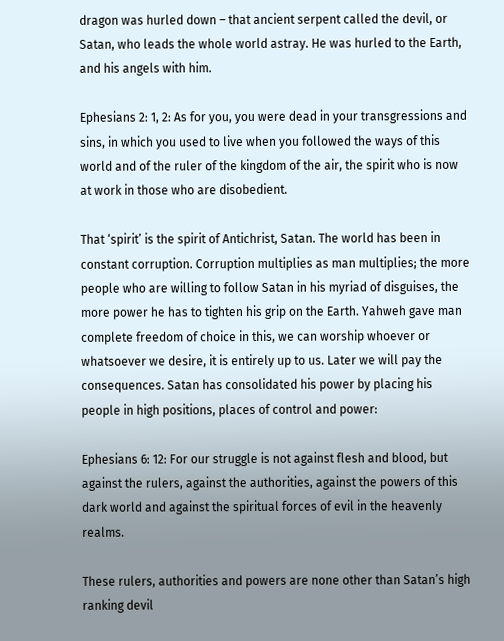dragon was hurled down – that ancient serpent called the devil, or Satan, who leads the whole world astray. He was hurled to the Earth, and his angels with him.

Ephesians 2: 1, 2: As for you, you were dead in your transgressions and sins, in which you used to live when you followed the ways of this world and of the ruler of the kingdom of the air, the spirit who is now at work in those who are disobedient.

That ‘spirit’ is the spirit of Antichrist, Satan. The world has been in constant corruption. Corruption multiplies as man multiplies; the more people who are willing to follow Satan in his myriad of disguises, the more power he has to tighten his grip on the Earth. Yahweh gave man complete freedom of choice in this, we can worship whoever or whatsoever we desire, it is entirely up to us. Later we will pay the consequences. Satan has consolidated his power by placing his people in high positions, places of control and power:

Ephesians 6: 12: For our struggle is not against flesh and blood, but against the rulers, against the authorities, against the powers of this dark world and against the spiritual forces of evil in the heavenly realms.

These rulers, authorities and powers are none other than Satan’s high ranking devil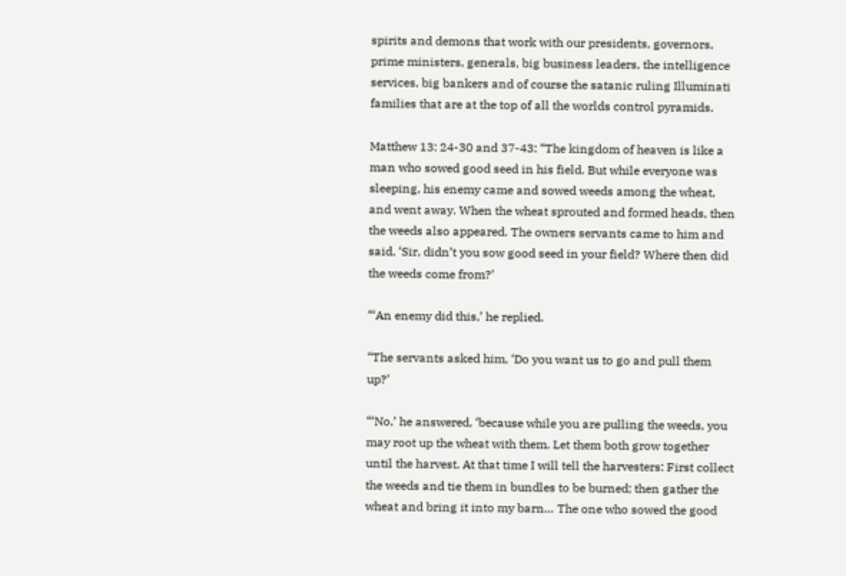spirits and demons that work with our presidents, governors, prime ministers, generals, big business leaders, the intelligence services, big bankers and of course the satanic ruling Illuminati families that are at the top of all the worlds control pyramids.

Matthew 13: 24-30 and 37-43: “The kingdom of heaven is like a man who sowed good seed in his field. But while everyone was sleeping, his enemy came and sowed weeds among the wheat, and went away. When the wheat sprouted and formed heads, then the weeds also appeared. The owners servants came to him and said, ‘Sir, didn’t you sow good seed in your field? Where then did the weeds come from?’

“‘An enemy did this,’ he replied.

“The servants asked him, ‘Do you want us to go and pull them up?’

“‘No,’ he answered, ‘because while you are pulling the weeds, you may root up the wheat with them. Let them both grow together until the harvest. At that time I will tell the harvesters: First collect the weeds and tie them in bundles to be burned; then gather the wheat and bring it into my barn… The one who sowed the good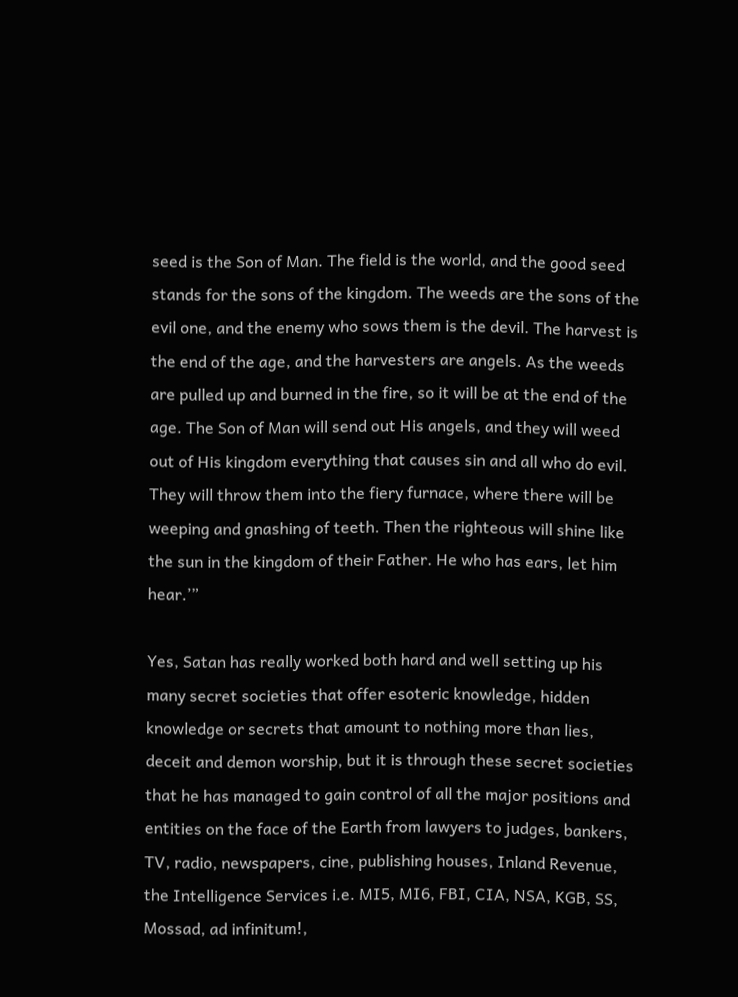seed is the Son of Man. The field is the world, and the good seed stands for the sons of the kingdom. The weeds are the sons of the evil one, and the enemy who sows them is the devil. The harvest is the end of the age, and the harvesters are angels. As the weeds are pulled up and burned in the fire, so it will be at the end of the age. The Son of Man will send out His angels, and they will weed out of His kingdom everything that causes sin and all who do evil. They will throw them into the fiery furnace, where there will be weeping and gnashing of teeth. Then the righteous will shine like the sun in the kingdom of their Father. He who has ears, let him hear.’”

Yes, Satan has really worked both hard and well setting up his many secret societies that offer esoteric knowledge, hidden knowledge or secrets that amount to nothing more than lies, deceit and demon worship, but it is through these secret societies that he has managed to gain control of all the major positions and entities on the face of the Earth from lawyers to judges, bankers, TV, radio, newspapers, cine, publishing houses, Inland Revenue, the Intelligence Services i.e. MI5, MI6, FBI, CIA, NSA, KGB, SS, Mossad, ad infinitum!,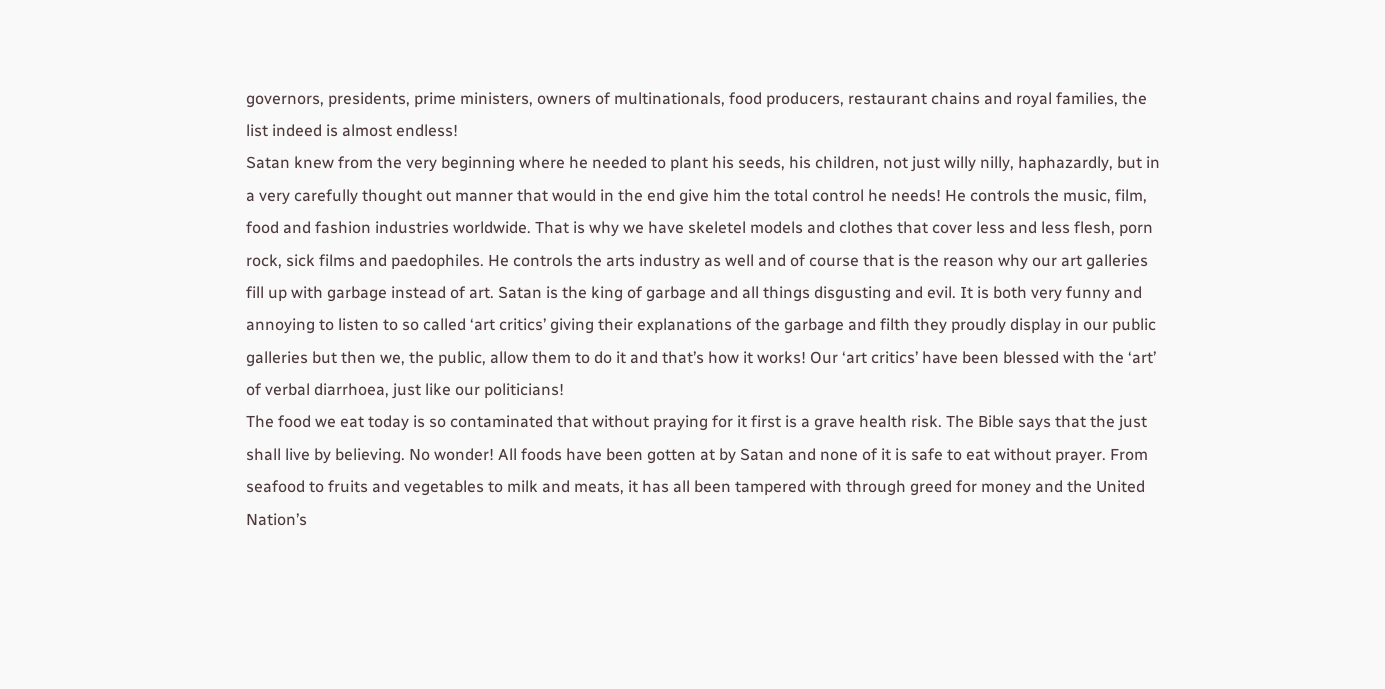governors, presidents, prime ministers, owners of multinationals, food producers, restaurant chains and royal families, the list indeed is almost endless!
Satan knew from the very beginning where he needed to plant his seeds, his children, not just willy nilly, haphazardly, but in a very carefully thought out manner that would in the end give him the total control he needs! He controls the music, film, food and fashion industries worldwide. That is why we have skeletel models and clothes that cover less and less flesh, porn rock, sick films and paedophiles. He controls the arts industry as well and of course that is the reason why our art galleries fill up with garbage instead of art. Satan is the king of garbage and all things disgusting and evil. It is both very funny and annoying to listen to so called ‘art critics’ giving their explanations of the garbage and filth they proudly display in our public galleries but then we, the public, allow them to do it and that’s how it works! Our ‘art critics’ have been blessed with the ‘art’ of verbal diarrhoea, just like our politicians!
The food we eat today is so contaminated that without praying for it first is a grave health risk. The Bible says that the just shall live by believing. No wonder! All foods have been gotten at by Satan and none of it is safe to eat without prayer. From seafood to fruits and vegetables to milk and meats, it has all been tampered with through greed for money and the United Nation’s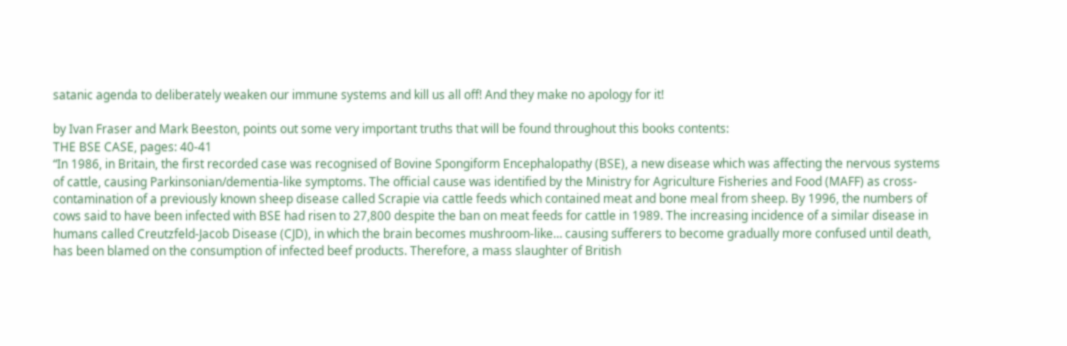satanic agenda to deliberately weaken our immune systems and kill us all off! And they make no apology for it!

by Ivan Fraser and Mark Beeston, points out some very important truths that will be found throughout this books contents:
THE BSE CASE, pages: 40-41
“In 1986, in Britain, the first recorded case was recognised of Bovine Spongiform Encephalopathy (BSE), a new disease which was affecting the nervous systems of cattle, causing Parkinsonian/dementia-like symptoms. The official cause was identified by the Ministry for Agriculture Fisheries and Food (MAFF) as cross-contamination of a previously known sheep disease called Scrapie via cattle feeds which contained meat and bone meal from sheep. By 1996, the numbers of cows said to have been infected with BSE had risen to 27,800 despite the ban on meat feeds for cattle in 1989. The increasing incidence of a similar disease in humans called Creutzfeld-Jacob Disease (CJD), in which the brain becomes mushroom-like… causing sufferers to become gradually more confused until death, has been blamed on the consumption of infected beef products. Therefore, a mass slaughter of British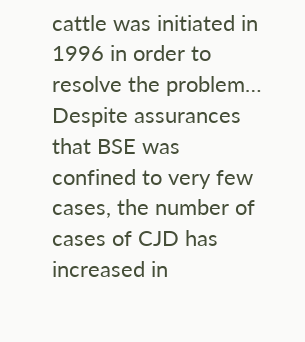cattle was initiated in 1996 in order to resolve the problem…
Despite assurances that BSE was confined to very few cases, the number of cases of CJD has increased in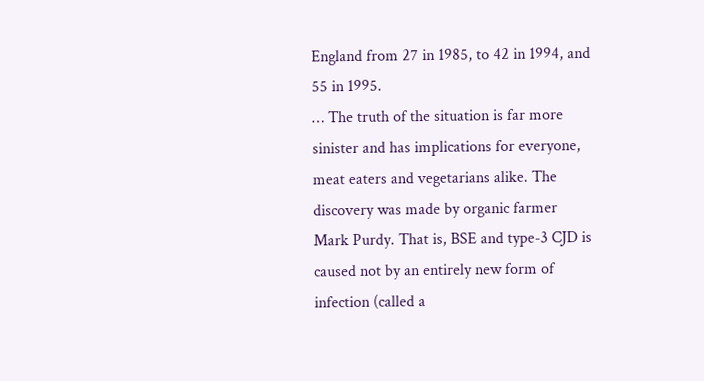England from 27 in 1985, to 42 in 1994, and 55 in 1995.
… The truth of the situation is far more sinister and has implications for everyone, meat eaters and vegetarians alike. The discovery was made by organic farmer Mark Purdy. That is, BSE and type-3 CJD is caused not by an entirely new form of infection (called a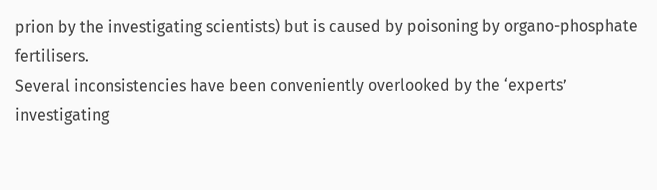prion by the investigating scientists) but is caused by poisoning by organo-phosphate fertilisers.
Several inconsistencies have been conveniently overlooked by the ‘experts’ investigating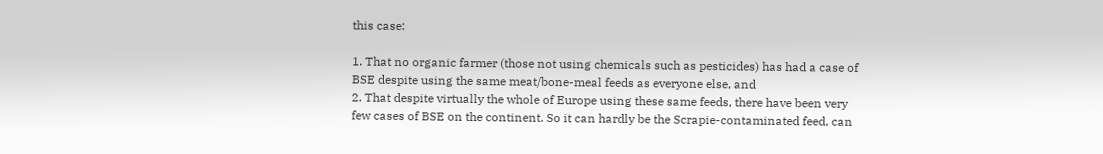this case:

1. That no organic farmer (those not using chemicals such as pesticides) has had a case of BSE despite using the same meat/bone-meal feeds as everyone else, and
2. That despite virtually the whole of Europe using these same feeds, there have been very few cases of BSE on the continent. So it can hardly be the Scrapie-contaminated feed, can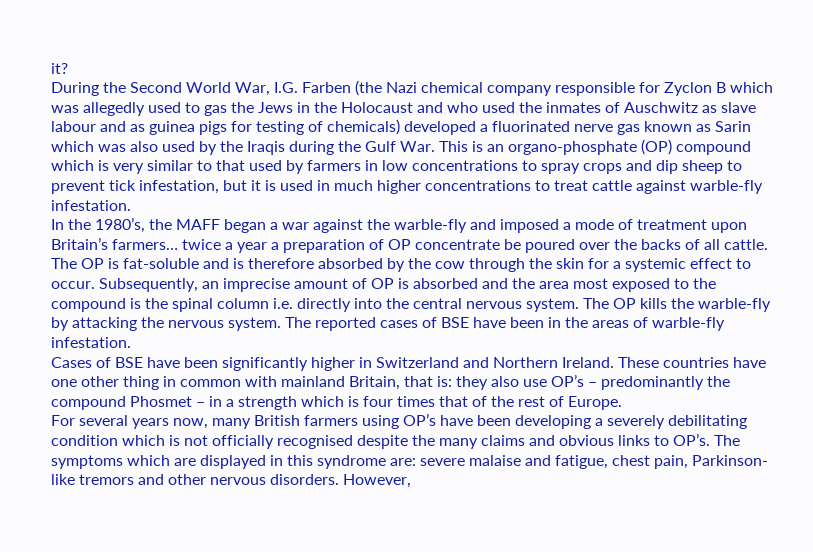it?
During the Second World War, I.G. Farben (the Nazi chemical company responsible for Zyclon B which was allegedly used to gas the Jews in the Holocaust and who used the inmates of Auschwitz as slave labour and as guinea pigs for testing of chemicals) developed a fluorinated nerve gas known as Sarin which was also used by the Iraqis during the Gulf War. This is an organo-phosphate (OP) compound which is very similar to that used by farmers in low concentrations to spray crops and dip sheep to prevent tick infestation, but it is used in much higher concentrations to treat cattle against warble-fly infestation.
In the 1980’s, the MAFF began a war against the warble-fly and imposed a mode of treatment upon Britain’s farmers… twice a year a preparation of OP concentrate be poured over the backs of all cattle. The OP is fat-soluble and is therefore absorbed by the cow through the skin for a systemic effect to occur. Subsequently, an imprecise amount of OP is absorbed and the area most exposed to the compound is the spinal column i.e. directly into the central nervous system. The OP kills the warble-fly by attacking the nervous system. The reported cases of BSE have been in the areas of warble-fly infestation.
Cases of BSE have been significantly higher in Switzerland and Northern Ireland. These countries have one other thing in common with mainland Britain, that is: they also use OP’s – predominantly the compound Phosmet – in a strength which is four times that of the rest of Europe.
For several years now, many British farmers using OP’s have been developing a severely debilitating condition which is not officially recognised despite the many claims and obvious links to OP’s. The symptoms which are displayed in this syndrome are: severe malaise and fatigue, chest pain, Parkinson-like tremors and other nervous disorders. However,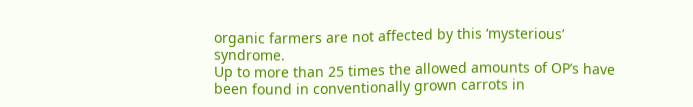organic farmers are not affected by this ‘mysterious’ syndrome.
Up to more than 25 times the allowed amounts of OP’s have been found in conventionally grown carrots in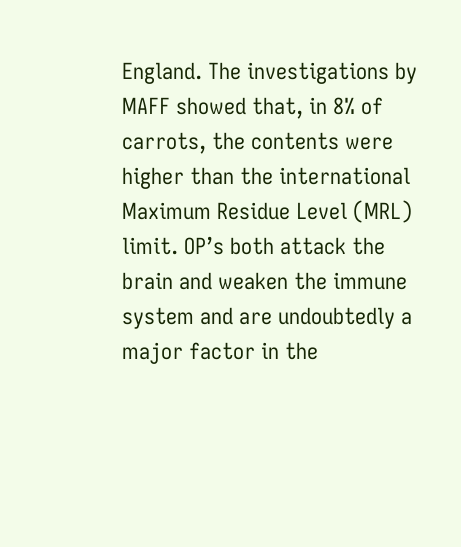England. The investigations by MAFF showed that, in 8% of carrots, the contents were higher than the international Maximum Residue Level (MRL) limit. OP’s both attack the brain and weaken the immune system and are undoubtedly a major factor in the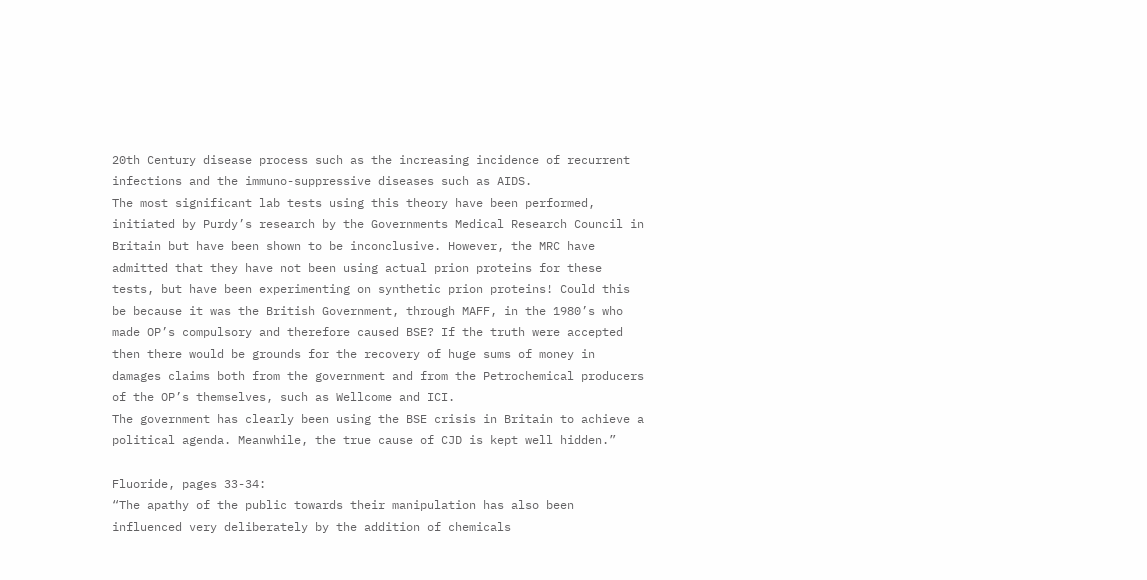20th Century disease process such as the increasing incidence of recurrent infections and the immuno-suppressive diseases such as AIDS.
The most significant lab tests using this theory have been performed, initiated by Purdy’s research by the Governments Medical Research Council in Britain but have been shown to be inconclusive. However, the MRC have admitted that they have not been using actual prion proteins for these tests, but have been experimenting on synthetic prion proteins! Could this be because it was the British Government, through MAFF, in the 1980’s who made OP’s compulsory and therefore caused BSE? If the truth were accepted then there would be grounds for the recovery of huge sums of money in damages claims both from the government and from the Petrochemical producers of the OP’s themselves, such as Wellcome and ICI.
The government has clearly been using the BSE crisis in Britain to achieve a political agenda. Meanwhile, the true cause of CJD is kept well hidden.”

Fluoride, pages 33-34:
“The apathy of the public towards their manipulation has also been influenced very deliberately by the addition of chemicals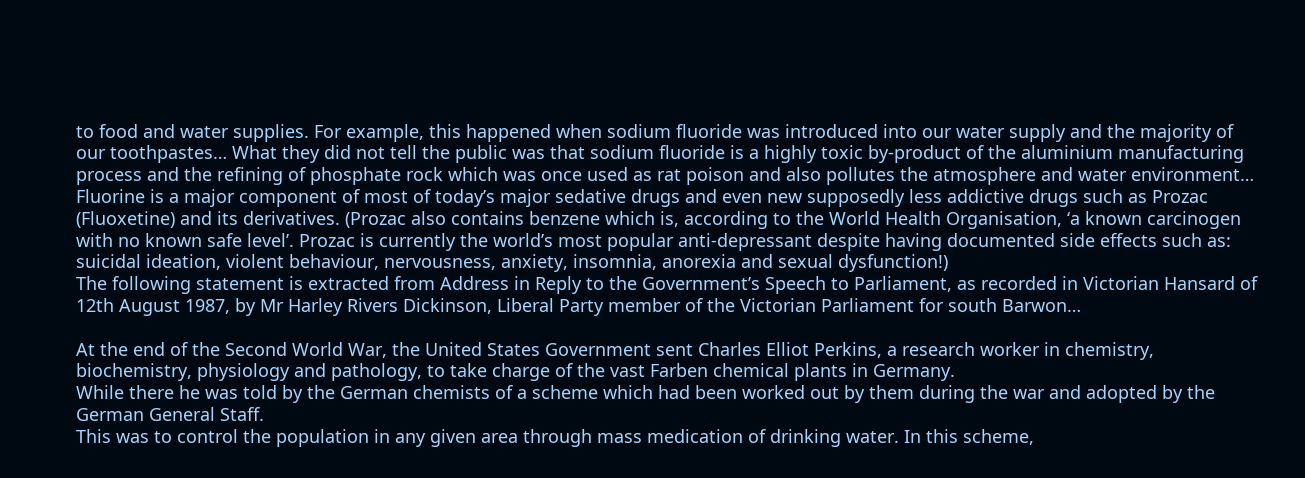to food and water supplies. For example, this happened when sodium fluoride was introduced into our water supply and the majority of our toothpastes… What they did not tell the public was that sodium fluoride is a highly toxic by-product of the aluminium manufacturing process and the refining of phosphate rock which was once used as rat poison and also pollutes the atmosphere and water environment… Fluorine is a major component of most of today’s major sedative drugs and even new supposedly less addictive drugs such as Prozac (Fluoxetine) and its derivatives. (Prozac also contains benzene which is, according to the World Health Organisation, ‘a known carcinogen with no known safe level’. Prozac is currently the world’s most popular anti-depressant despite having documented side effects such as: suicidal ideation, violent behaviour, nervousness, anxiety, insomnia, anorexia and sexual dysfunction!)
The following statement is extracted from Address in Reply to the Government’s Speech to Parliament, as recorded in Victorian Hansard of 12th August 1987, by Mr Harley Rivers Dickinson, Liberal Party member of the Victorian Parliament for south Barwon…

At the end of the Second World War, the United States Government sent Charles Elliot Perkins, a research worker in chemistry, biochemistry, physiology and pathology, to take charge of the vast Farben chemical plants in Germany.
While there he was told by the German chemists of a scheme which had been worked out by them during the war and adopted by the German General Staff.
This was to control the population in any given area through mass medication of drinking water. In this scheme,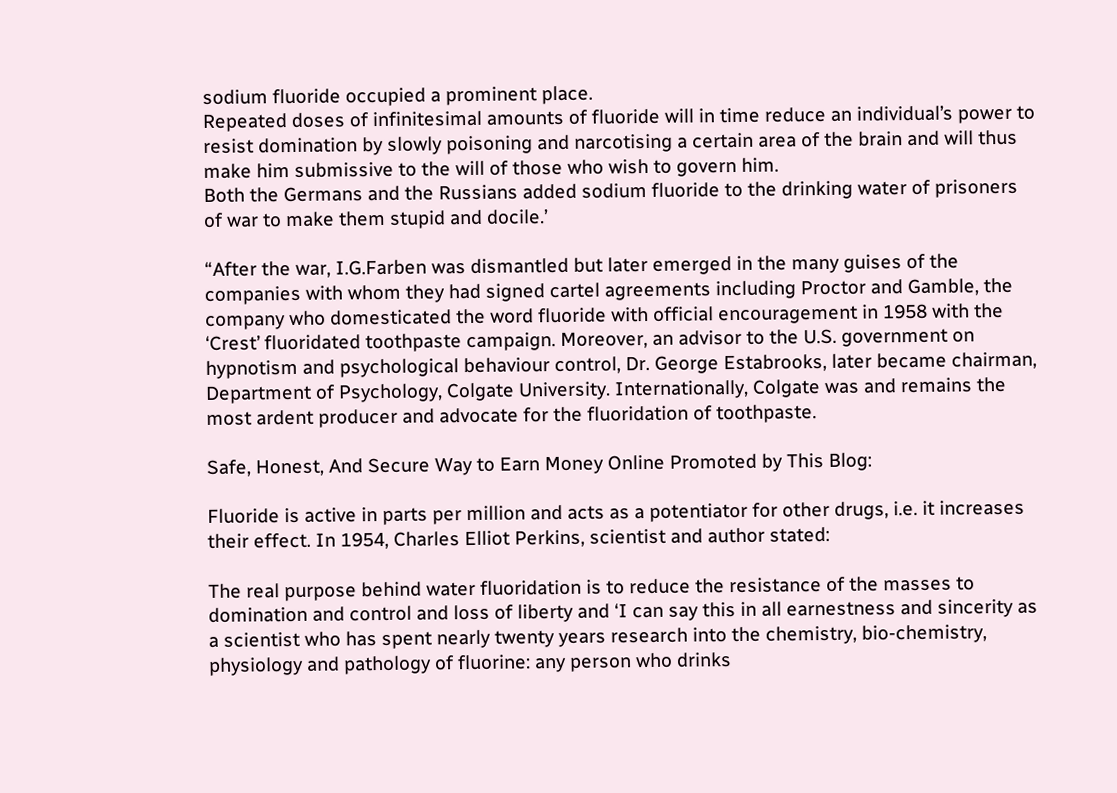sodium fluoride occupied a prominent place.
Repeated doses of infinitesimal amounts of fluoride will in time reduce an individual’s power to resist domination by slowly poisoning and narcotising a certain area of the brain and will thus make him submissive to the will of those who wish to govern him.
Both the Germans and the Russians added sodium fluoride to the drinking water of prisoners of war to make them stupid and docile.’

“After the war, I.G.Farben was dismantled but later emerged in the many guises of the companies with whom they had signed cartel agreements including Proctor and Gamble, the company who domesticated the word fluoride with official encouragement in 1958 with the ‘Crest’ fluoridated toothpaste campaign. Moreover, an advisor to the U.S. government on hypnotism and psychological behaviour control, Dr. George Estabrooks, later became chairman, Department of Psychology, Colgate University. Internationally, Colgate was and remains the most ardent producer and advocate for the fluoridation of toothpaste.

Safe, Honest, And Secure Way to Earn Money Online Promoted by This Blog:

Fluoride is active in parts per million and acts as a potentiator for other drugs, i.e. it increases their effect. In 1954, Charles Elliot Perkins, scientist and author stated:

The real purpose behind water fluoridation is to reduce the resistance of the masses to domination and control and loss of liberty and ‘I can say this in all earnestness and sincerity as a scientist who has spent nearly twenty years research into the chemistry, bio-chemistry, physiology and pathology of fluorine: any person who drinks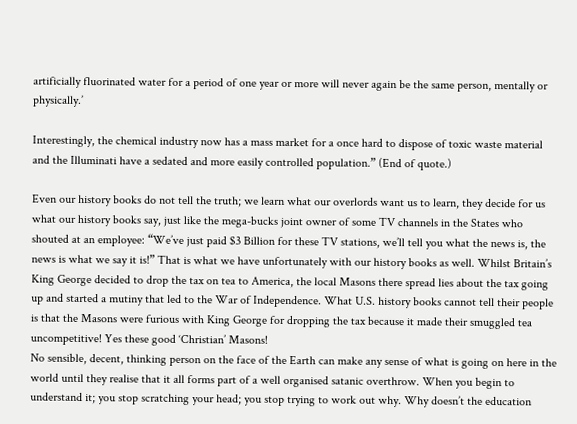artificially fluorinated water for a period of one year or more will never again be the same person, mentally or physically.’

Interestingly, the chemical industry now has a mass market for a once hard to dispose of toxic waste material and the Illuminati have a sedated and more easily controlled population.” (End of quote.)

Even our history books do not tell the truth; we learn what our overlords want us to learn, they decide for us what our history books say, just like the mega-bucks joint owner of some TV channels in the States who shouted at an employee: “We’ve just paid $3 Billion for these TV stations, we’ll tell you what the news is, the news is what we say it is!” That is what we have unfortunately with our history books as well. Whilst Britain’s King George decided to drop the tax on tea to America, the local Masons there spread lies about the tax going up and started a mutiny that led to the War of Independence. What U.S. history books cannot tell their people is that the Masons were furious with King George for dropping the tax because it made their smuggled tea uncompetitive! Yes these good ‘Christian’ Masons!
No sensible, decent, thinking person on the face of the Earth can make any sense of what is going on here in the world until they realise that it all forms part of a well organised satanic overthrow. When you begin to understand it; you stop scratching your head; you stop trying to work out why. Why doesn’t the education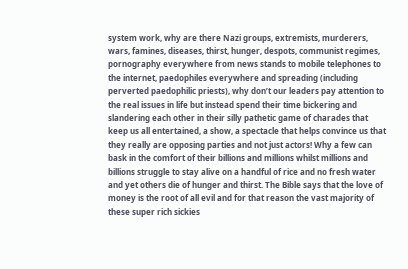system work, why are there Nazi groups, extremists, murderers, wars, famines, diseases, thirst, hunger, despots, communist regimes, pornography everywhere from news stands to mobile telephones to the internet, paedophiles everywhere and spreading (including perverted paedophilic priests), why don’t our leaders pay attention to the real issues in life but instead spend their time bickering and slandering each other in their silly pathetic game of charades that keep us all entertained, a show, a spectacle that helps convince us that they really are opposing parties and not just actors! Why a few can bask in the comfort of their billions and millions whilst millions and billions struggle to stay alive on a handful of rice and no fresh water and yet others die of hunger and thirst. The Bible says that the love of money is the root of all evil and for that reason the vast majority of these super rich sickies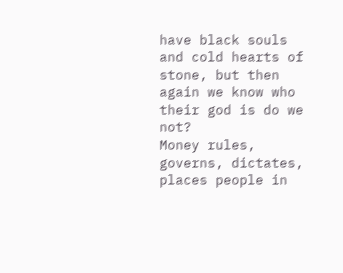have black souls and cold hearts of stone, but then again we know who their god is do we not?
Money rules, governs, dictates, places people in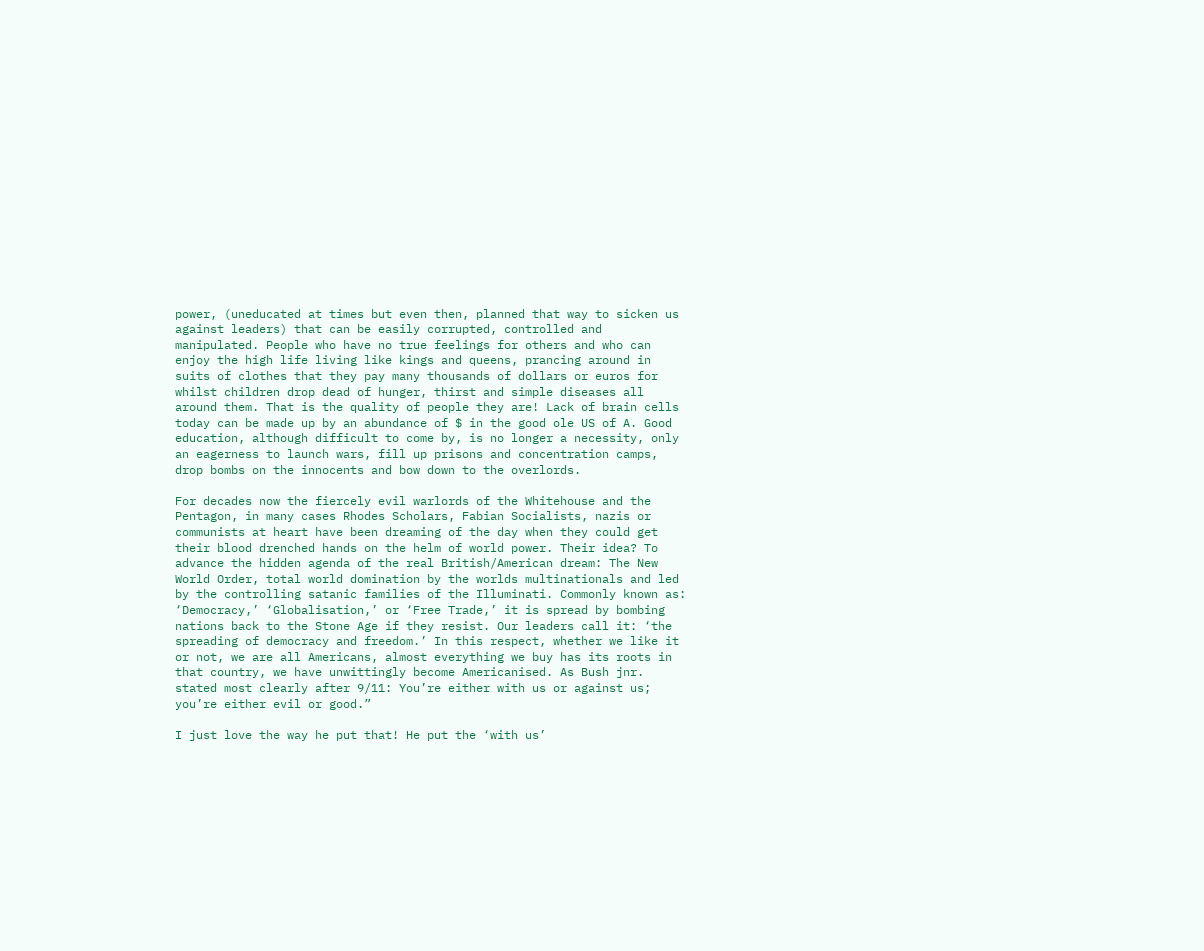power, (uneducated at times but even then, planned that way to sicken us against leaders) that can be easily corrupted, controlled and manipulated. People who have no true feelings for others and who can enjoy the high life living like kings and queens, prancing around in suits of clothes that they pay many thousands of dollars or euros for whilst children drop dead of hunger, thirst and simple diseases all around them. That is the quality of people they are! Lack of brain cells today can be made up by an abundance of $ in the good ole US of A. Good education, although difficult to come by, is no longer a necessity, only an eagerness to launch wars, fill up prisons and concentration camps, drop bombs on the innocents and bow down to the overlords.

For decades now the fiercely evil warlords of the Whitehouse and the Pentagon, in many cases Rhodes Scholars, Fabian Socialists, nazis or communists at heart have been dreaming of the day when they could get their blood drenched hands on the helm of world power. Their idea? To advance the hidden agenda of the real British/American dream: The New World Order, total world domination by the worlds multinationals and led by the controlling satanic families of the Illuminati. Commonly known as: ‘Democracy,’ ‘Globalisation,’ or ‘Free Trade,’ it is spread by bombing nations back to the Stone Age if they resist. Our leaders call it: ‘the spreading of democracy and freedom.’ In this respect, whether we like it or not, we are all Americans, almost everything we buy has its roots in that country, we have unwittingly become Americanised. As Bush jnr. stated most clearly after 9/11: You’re either with us or against us; you’re either evil or good.”

I just love the way he put that! He put the ‘with us’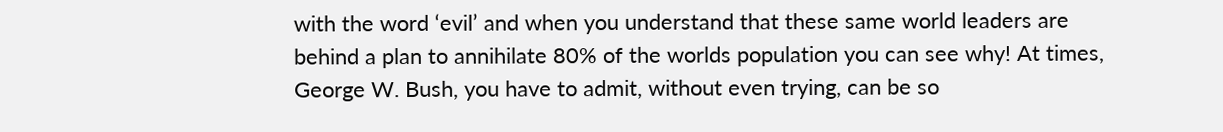with the word ‘evil’ and when you understand that these same world leaders are behind a plan to annihilate 80% of the worlds population you can see why! At times, George W. Bush, you have to admit, without even trying, can be so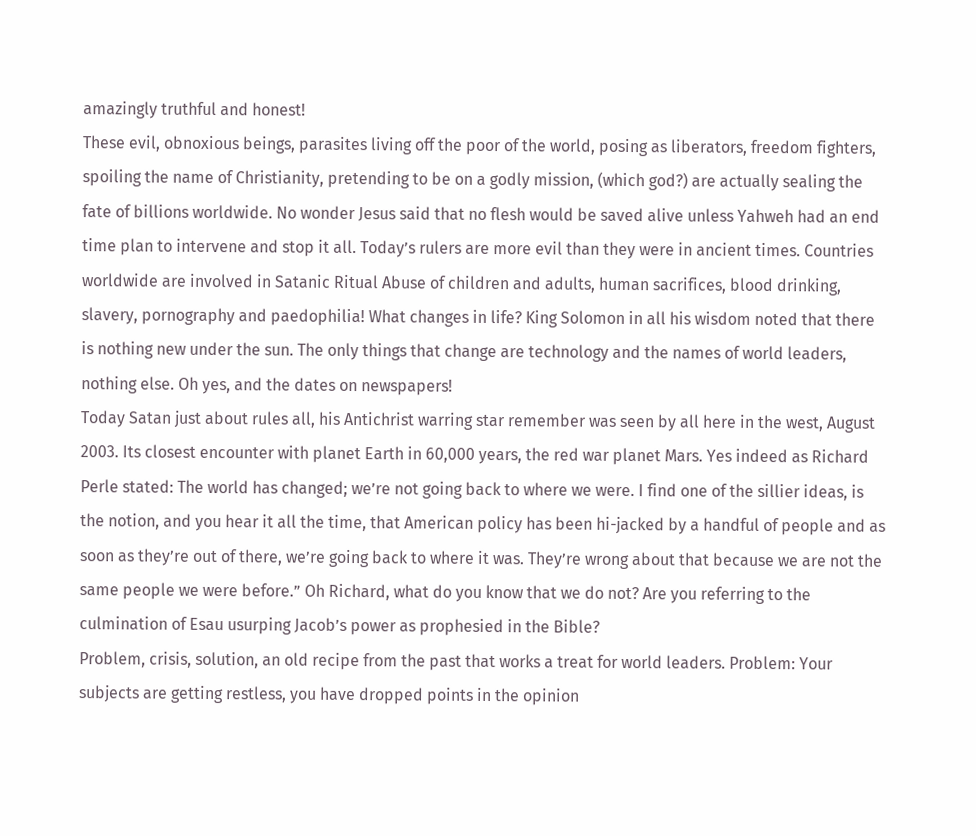amazingly truthful and honest!
These evil, obnoxious beings, parasites living off the poor of the world, posing as liberators, freedom fighters, spoiling the name of Christianity, pretending to be on a godly mission, (which god?) are actually sealing the fate of billions worldwide. No wonder Jesus said that no flesh would be saved alive unless Yahweh had an end time plan to intervene and stop it all. Today’s rulers are more evil than they were in ancient times. Countries worldwide are involved in Satanic Ritual Abuse of children and adults, human sacrifices, blood drinking, slavery, pornography and paedophilia! What changes in life? King Solomon in all his wisdom noted that there is nothing new under the sun. The only things that change are technology and the names of world leaders, nothing else. Oh yes, and the dates on newspapers!
Today Satan just about rules all, his Antichrist warring star remember was seen by all here in the west, August 2003. Its closest encounter with planet Earth in 60,000 years, the red war planet Mars. Yes indeed as Richard Perle stated: The world has changed; we’re not going back to where we were. I find one of the sillier ideas, is the notion, and you hear it all the time, that American policy has been hi-jacked by a handful of people and as soon as they’re out of there, we’re going back to where it was. They’re wrong about that because we are not the same people we were before.” Oh Richard, what do you know that we do not? Are you referring to the culmination of Esau usurping Jacob’s power as prophesied in the Bible?
Problem, crisis, solution, an old recipe from the past that works a treat for world leaders. Problem: Your subjects are getting restless, you have dropped points in the opinion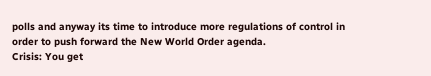polls and anyway its time to introduce more regulations of control in order to push forward the New World Order agenda.
Crisis: You get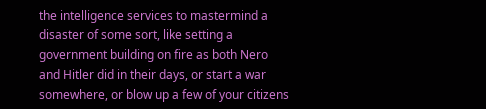the intelligence services to mastermind a disaster of some sort, like setting a government building on fire as both Nero and Hitler did in their days, or start a war somewhere, or blow up a few of your citizens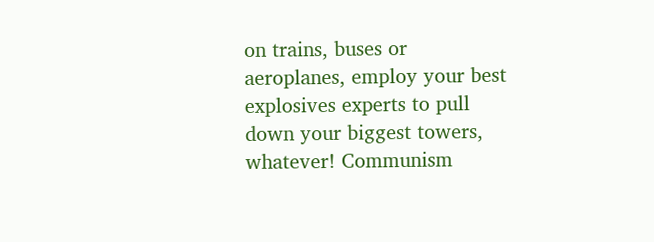on trains, buses or aeroplanes, employ your best explosives experts to pull down your biggest towers, whatever! Communism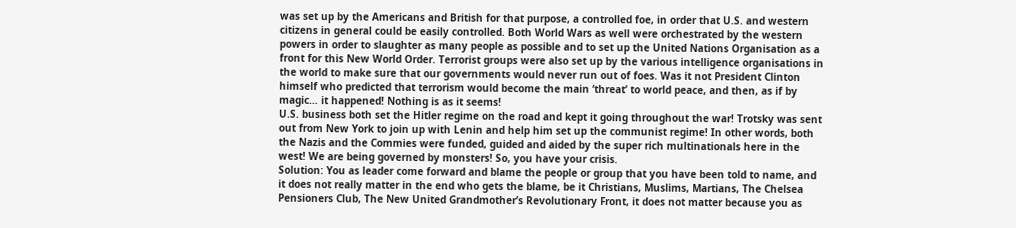was set up by the Americans and British for that purpose, a controlled foe, in order that U.S. and western citizens in general could be easily controlled. Both World Wars as well were orchestrated by the western powers in order to slaughter as many people as possible and to set up the United Nations Organisation as a front for this New World Order. Terrorist groups were also set up by the various intelligence organisations in the world to make sure that our governments would never run out of foes. Was it not President Clinton himself who predicted that terrorism would become the main ‘threat’ to world peace, and then, as if by magic… it happened! Nothing is as it seems!
U.S. business both set the Hitler regime on the road and kept it going throughout the war! Trotsky was sent out from New York to join up with Lenin and help him set up the communist regime! In other words, both the Nazis and the Commies were funded, guided and aided by the super rich multinationals here in the west! We are being governed by monsters! So, you have your crisis.
Solution: You as leader come forward and blame the people or group that you have been told to name, and it does not really matter in the end who gets the blame, be it Christians, Muslims, Martians, The Chelsea Pensioners Club, The New United Grandmother’s Revolutionary Front, it does not matter because you as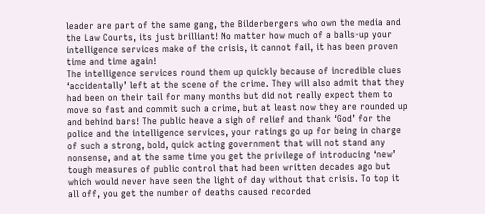leader are part of the same gang, the Bilderbergers who own the media and the Law Courts, its just brilliant! No matter how much of a balls-up your intelligence services make of the crisis, it cannot fail, it has been proven time and time again!
The intelligence services round them up quickly because of incredible clues ‘accidentally’ left at the scene of the crime. They will also admit that they had been on their tail for many months but did not really expect them to move so fast and commit such a crime, but at least now they are rounded up and behind bars! The public heave a sigh of relief and thank ‘God’ for the police and the intelligence services, your ratings go up for being in charge of such a strong, bold, quick acting government that will not stand any nonsense, and at the same time you get the privilege of introducing ‘new’ tough measures of public control that had been written decades ago but which would never have seen the light of day without that crisis. To top it all off, you get the number of deaths caused recorded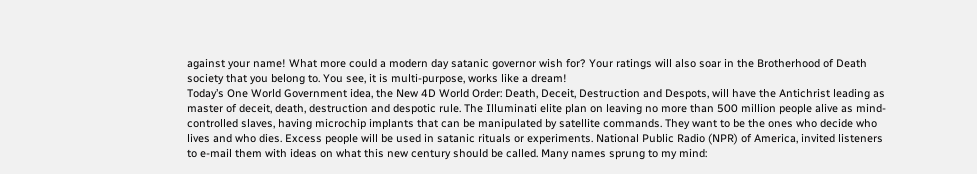against your name! What more could a modern day satanic governor wish for? Your ratings will also soar in the Brotherhood of Death society that you belong to. You see, it is multi-purpose, works like a dream!
Today’s One World Government idea, the New 4D World Order: Death, Deceit, Destruction and Despots, will have the Antichrist leading as master of deceit, death, destruction and despotic rule. The Illuminati elite plan on leaving no more than 500 million people alive as mind-controlled slaves, having microchip implants that can be manipulated by satellite commands. They want to be the ones who decide who lives and who dies. Excess people will be used in satanic rituals or experiments. National Public Radio (NPR) of America, invited listeners to e-mail them with ideas on what this new century should be called. Many names sprung to my mind: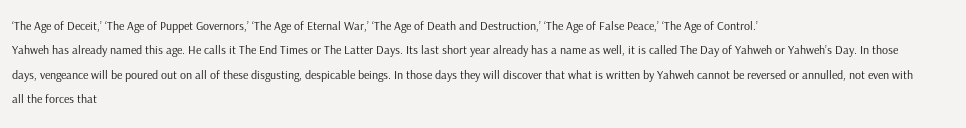‘The Age of Deceit,’ ‘The Age of Puppet Governors,’ ‘The Age of Eternal War,’ ‘The Age of Death and Destruction,’ ‘The Age of False Peace,’ ‘The Age of Control.’
Yahweh has already named this age. He calls it The End Times or The Latter Days. Its last short year already has a name as well, it is called The Day of Yahweh or Yahweh’s Day. In those days, vengeance will be poured out on all of these disgusting, despicable beings. In those days they will discover that what is written by Yahweh cannot be reversed or annulled, not even with all the forces that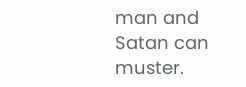man and Satan can muster.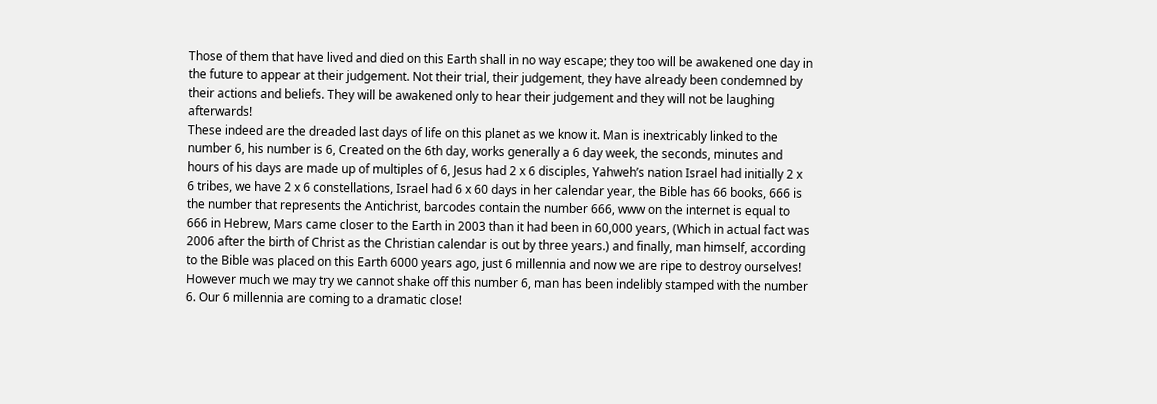Those of them that have lived and died on this Earth shall in no way escape; they too will be awakened one day in the future to appear at their judgement. Not their trial, their judgement, they have already been condemned by their actions and beliefs. They will be awakened only to hear their judgement and they will not be laughing afterwards!
These indeed are the dreaded last days of life on this planet as we know it. Man is inextricably linked to the number 6, his number is 6, Created on the 6th day, works generally a 6 day week, the seconds, minutes and hours of his days are made up of multiples of 6, Jesus had 2 x 6 disciples, Yahweh’s nation Israel had initially 2 x 6 tribes, we have 2 x 6 constellations, Israel had 6 x 60 days in her calendar year, the Bible has 66 books, 666 is the number that represents the Antichrist, barcodes contain the number 666, www on the internet is equal to 666 in Hebrew, Mars came closer to the Earth in 2003 than it had been in 60,000 years, (Which in actual fact was 2006 after the birth of Christ as the Christian calendar is out by three years.) and finally, man himself, according to the Bible was placed on this Earth 6000 years ago, just 6 millennia and now we are ripe to destroy ourselves! However much we may try we cannot shake off this number 6, man has been indelibly stamped with the number 6. Our 6 millennia are coming to a dramatic close!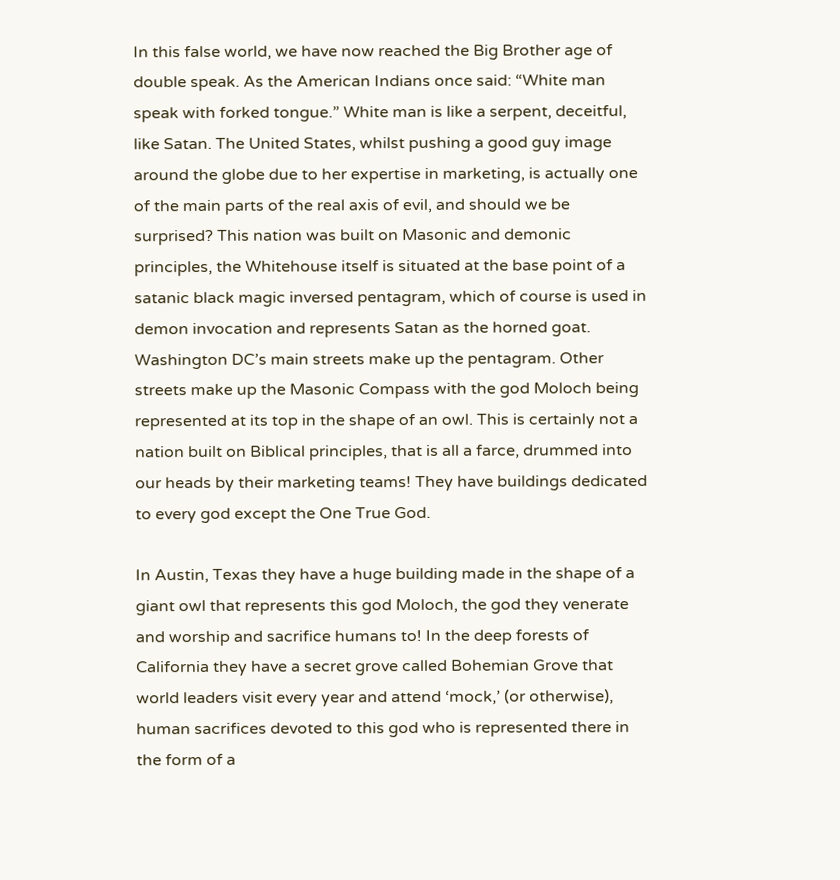In this false world, we have now reached the Big Brother age of double speak. As the American Indians once said: “White man speak with forked tongue.” White man is like a serpent, deceitful, like Satan. The United States, whilst pushing a good guy image around the globe due to her expertise in marketing, is actually one of the main parts of the real axis of evil, and should we be surprised? This nation was built on Masonic and demonic principles, the Whitehouse itself is situated at the base point of a satanic black magic inversed pentagram, which of course is used in demon invocation and represents Satan as the horned goat. Washington DC’s main streets make up the pentagram. Other streets make up the Masonic Compass with the god Moloch being represented at its top in the shape of an owl. This is certainly not a nation built on Biblical principles, that is all a farce, drummed into our heads by their marketing teams! They have buildings dedicated to every god except the One True God.

In Austin, Texas they have a huge building made in the shape of a giant owl that represents this god Moloch, the god they venerate and worship and sacrifice humans to! In the deep forests of California they have a secret grove called Bohemian Grove that world leaders visit every year and attend ‘mock,’ (or otherwise), human sacrifices devoted to this god who is represented there in the form of a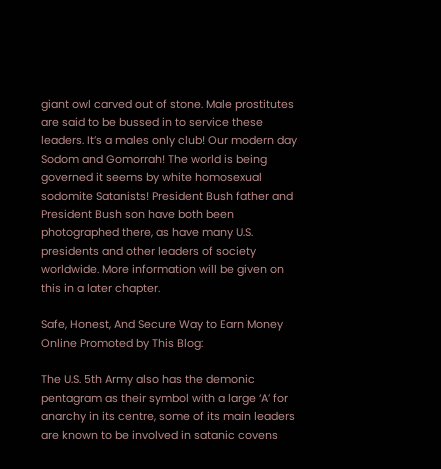giant owl carved out of stone. Male prostitutes are said to be bussed in to service these leaders. It’s a males only club! Our modern day Sodom and Gomorrah! The world is being governed it seems by white homosexual sodomite Satanists! President Bush father and President Bush son have both been photographed there, as have many U.S. presidents and other leaders of society worldwide. More information will be given on this in a later chapter.

Safe, Honest, And Secure Way to Earn Money Online Promoted by This Blog:

The U.S. 5th Army also has the demonic pentagram as their symbol with a large ‘A’ for anarchy in its centre, some of its main leaders are known to be involved in satanic covens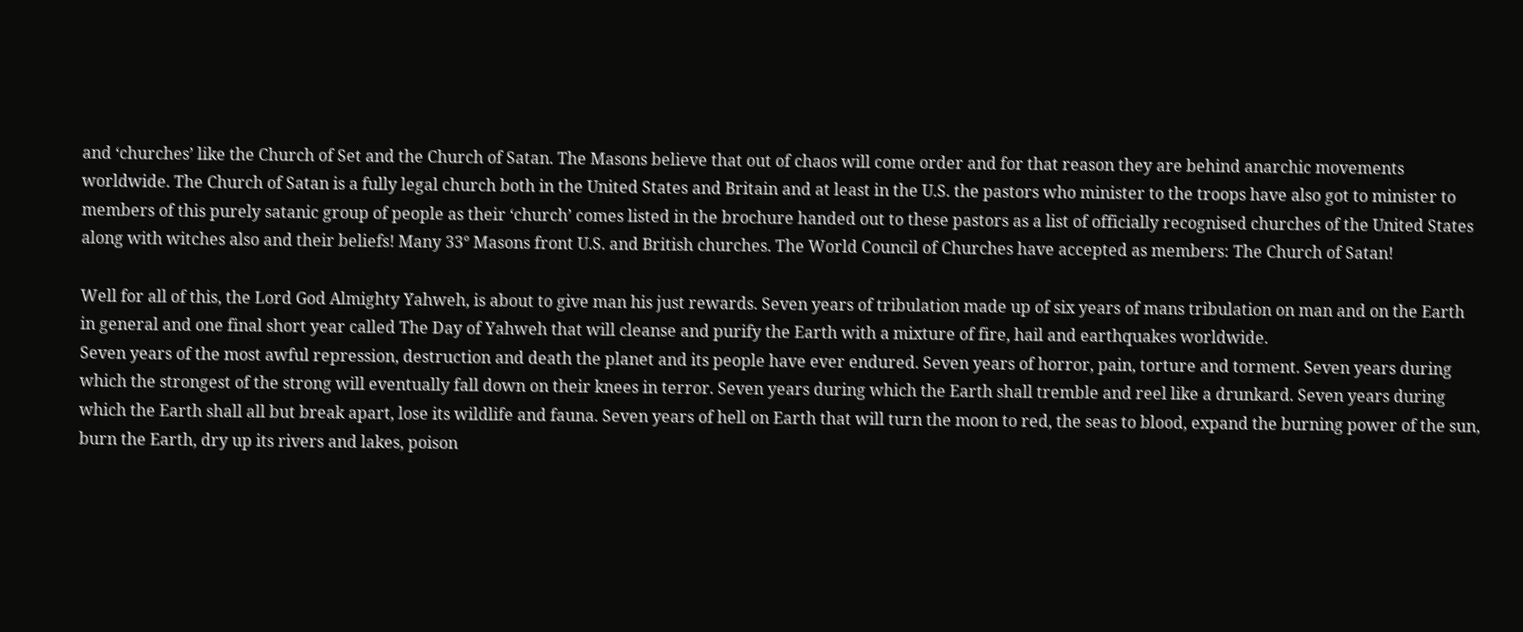and ‘churches’ like the Church of Set and the Church of Satan. The Masons believe that out of chaos will come order and for that reason they are behind anarchic movements worldwide. The Church of Satan is a fully legal church both in the United States and Britain and at least in the U.S. the pastors who minister to the troops have also got to minister to members of this purely satanic group of people as their ‘church’ comes listed in the brochure handed out to these pastors as a list of officially recognised churches of the United States along with witches also and their beliefs! Many 33° Masons front U.S. and British churches. The World Council of Churches have accepted as members: The Church of Satan!

Well for all of this, the Lord God Almighty Yahweh, is about to give man his just rewards. Seven years of tribulation made up of six years of mans tribulation on man and on the Earth in general and one final short year called The Day of Yahweh that will cleanse and purify the Earth with a mixture of fire, hail and earthquakes worldwide.
Seven years of the most awful repression, destruction and death the planet and its people have ever endured. Seven years of horror, pain, torture and torment. Seven years during which the strongest of the strong will eventually fall down on their knees in terror. Seven years during which the Earth shall tremble and reel like a drunkard. Seven years during which the Earth shall all but break apart, lose its wildlife and fauna. Seven years of hell on Earth that will turn the moon to red, the seas to blood, expand the burning power of the sun, burn the Earth, dry up its rivers and lakes, poison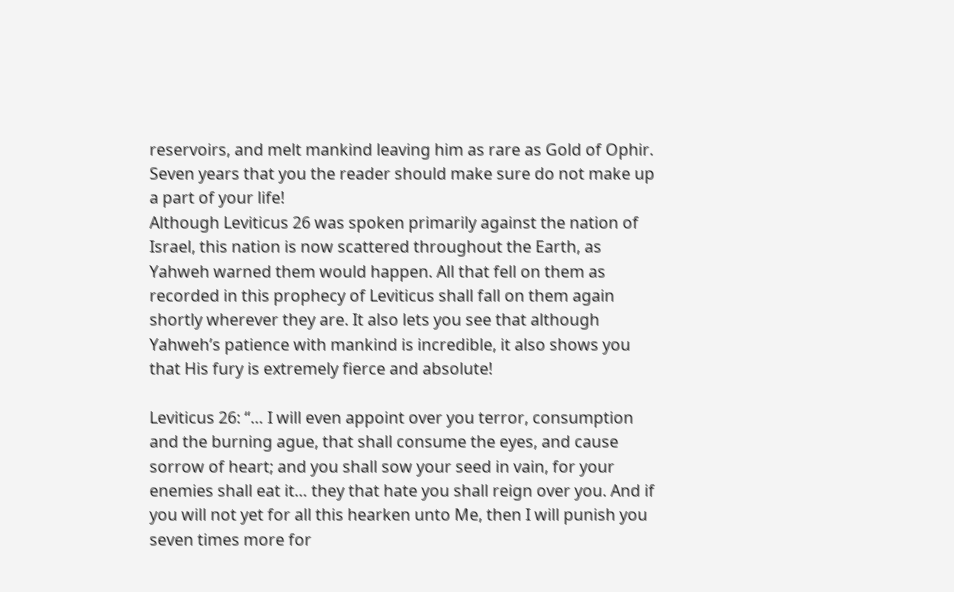reservoirs, and melt mankind leaving him as rare as Gold of Ophir. Seven years that you the reader should make sure do not make up a part of your life!
Although Leviticus 26 was spoken primarily against the nation of Israel, this nation is now scattered throughout the Earth, as Yahweh warned them would happen. All that fell on them as recorded in this prophecy of Leviticus shall fall on them again shortly wherever they are. It also lets you see that although Yahweh’s patience with mankind is incredible, it also shows you that His fury is extremely fierce and absolute!

Leviticus 26: “… I will even appoint over you terror, consumption and the burning ague, that shall consume the eyes, and cause sorrow of heart; and you shall sow your seed in vain, for your enemies shall eat it… they that hate you shall reign over you. And if you will not yet for all this hearken unto Me, then I will punish you seven times more for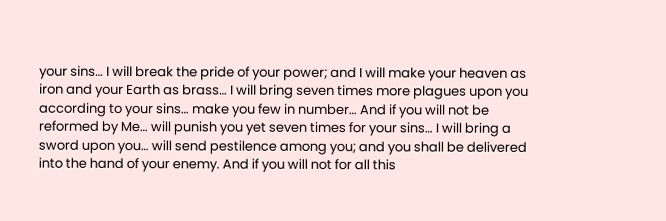your sins… I will break the pride of your power; and I will make your heaven as iron and your Earth as brass… I will bring seven times more plagues upon you according to your sins… make you few in number… And if you will not be reformed by Me… will punish you yet seven times for your sins… I will bring a sword upon you… will send pestilence among you; and you shall be delivered into the hand of your enemy. And if you will not for all this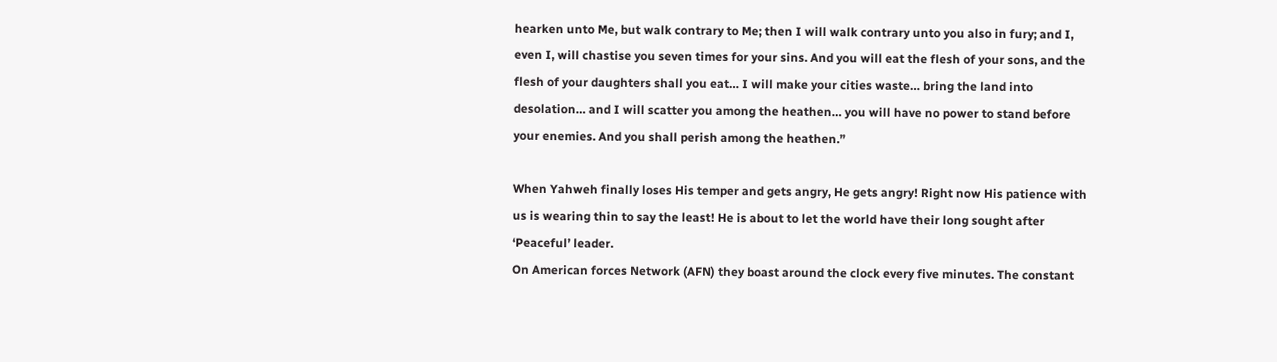hearken unto Me, but walk contrary to Me; then I will walk contrary unto you also in fury; and I, even I, will chastise you seven times for your sins. And you will eat the flesh of your sons, and the flesh of your daughters shall you eat… I will make your cities waste… bring the land into desolation… and I will scatter you among the heathen… you will have no power to stand before your enemies. And you shall perish among the heathen.”

When Yahweh finally loses His temper and gets angry, He gets angry! Right now His patience with us is wearing thin to say the least! He is about to let the world have their long sought after ‘Peaceful’ leader.
On American forces Network (AFN) they boast around the clock every five minutes. The constant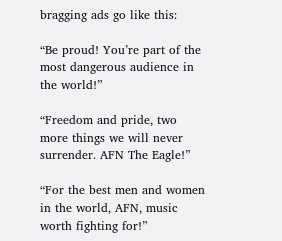bragging ads go like this:

“Be proud! You’re part of the most dangerous audience in the world!”

“Freedom and pride, two more things we will never surrender. AFN The Eagle!”

“For the best men and women in the world, AFN, music worth fighting for!”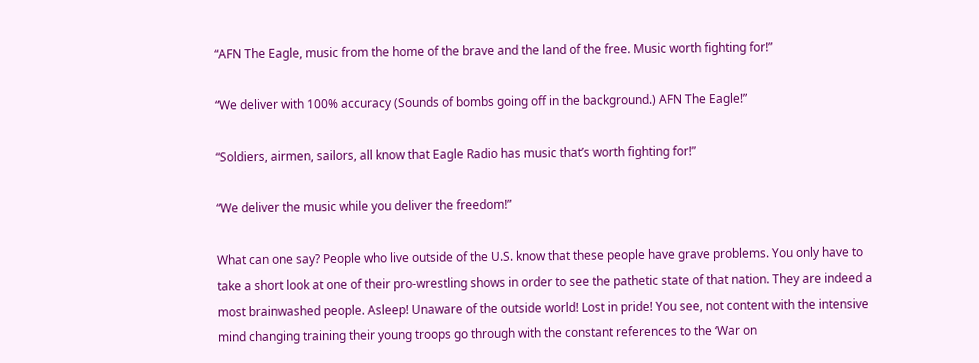“AFN The Eagle, music from the home of the brave and the land of the free. Music worth fighting for!”

“We deliver with 100% accuracy (Sounds of bombs going off in the background.) AFN The Eagle!”

“Soldiers, airmen, sailors, all know that Eagle Radio has music that’s worth fighting for!”

“We deliver the music while you deliver the freedom!”

What can one say? People who live outside of the U.S. know that these people have grave problems. You only have to take a short look at one of their pro-wrestling shows in order to see the pathetic state of that nation. They are indeed a most brainwashed people. Asleep! Unaware of the outside world! Lost in pride! You see, not content with the intensive mind changing training their young troops go through with the constant references to the ‘War on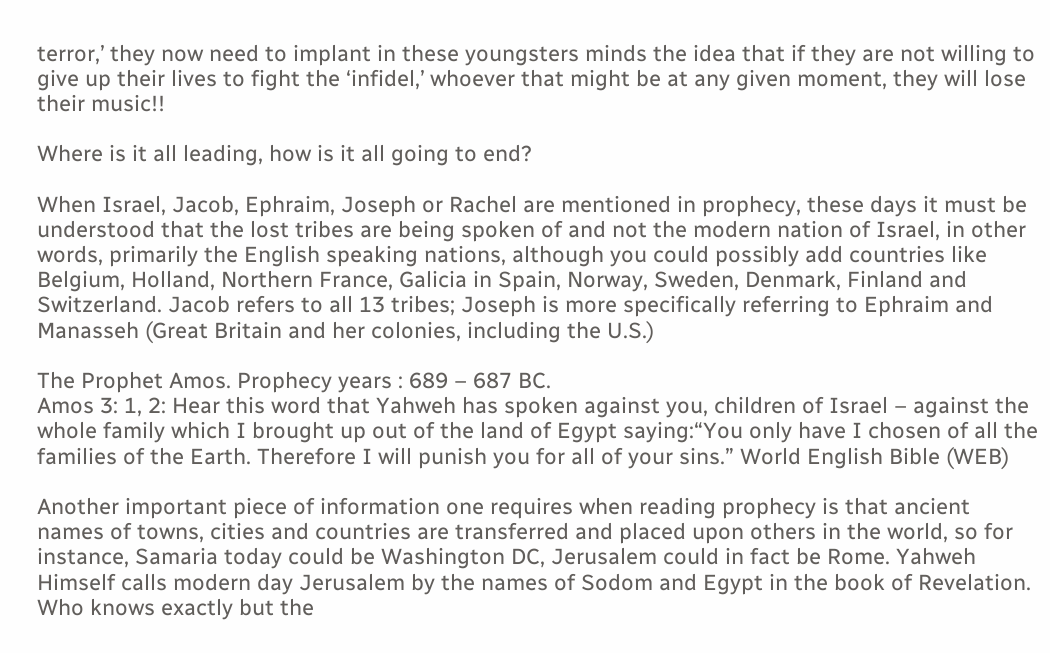terror,’ they now need to implant in these youngsters minds the idea that if they are not willing to give up their lives to fight the ‘infidel,’ whoever that might be at any given moment, they will lose their music!!

Where is it all leading, how is it all going to end?

When Israel, Jacob, Ephraim, Joseph or Rachel are mentioned in prophecy, these days it must be understood that the lost tribes are being spoken of and not the modern nation of Israel, in other words, primarily the English speaking nations, although you could possibly add countries like Belgium, Holland, Northern France, Galicia in Spain, Norway, Sweden, Denmark, Finland and Switzerland. Jacob refers to all 13 tribes; Joseph is more specifically referring to Ephraim and Manasseh (Great Britain and her colonies, including the U.S.)

The Prophet Amos. Prophecy years : 689 – 687 BC.
Amos 3: 1, 2: Hear this word that Yahweh has spoken against you, children of Israel – against the whole family which I brought up out of the land of Egypt saying:“You only have I chosen of all the families of the Earth. Therefore I will punish you for all of your sins.” World English Bible (WEB)

Another important piece of information one requires when reading prophecy is that ancient names of towns, cities and countries are transferred and placed upon others in the world, so for instance, Samaria today could be Washington DC, Jerusalem could in fact be Rome. Yahweh Himself calls modern day Jerusalem by the names of Sodom and Egypt in the book of Revelation. Who knows exactly but the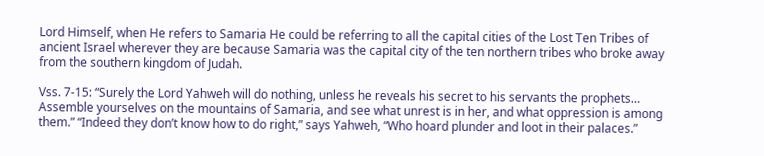Lord Himself, when He refers to Samaria He could be referring to all the capital cities of the Lost Ten Tribes of ancient Israel wherever they are because Samaria was the capital city of the ten northern tribes who broke away from the southern kingdom of Judah.

Vss. 7-15: “Surely the Lord Yahweh will do nothing, unless he reveals his secret to his servants the prophets… Assemble yourselves on the mountains of Samaria, and see what unrest is in her, and what oppression is among them.” “Indeed they don’t know how to do right,” says Yahweh, “Who hoard plunder and loot in their palaces.”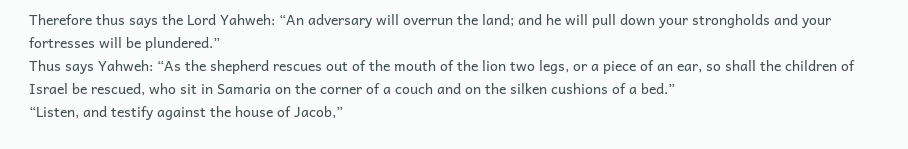Therefore thus says the Lord Yahweh: “An adversary will overrun the land; and he will pull down your strongholds and your fortresses will be plundered.”
Thus says Yahweh: “As the shepherd rescues out of the mouth of the lion two legs, or a piece of an ear, so shall the children of Israel be rescued, who sit in Samaria on the corner of a couch and on the silken cushions of a bed.”
“Listen, and testify against the house of Jacob,”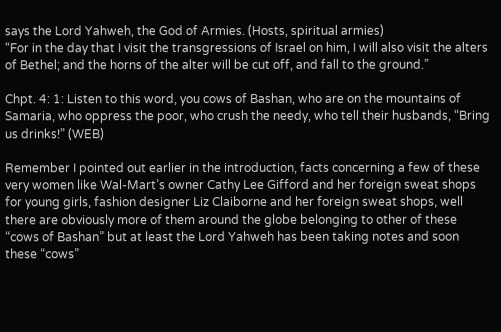says the Lord Yahweh, the God of Armies. (Hosts, spiritual armies)
“For in the day that I visit the transgressions of Israel on him, I will also visit the alters of Bethel; and the horns of the alter will be cut off, and fall to the ground.”

Chpt. 4: 1: Listen to this word, you cows of Bashan, who are on the mountains of Samaria, who oppress the poor, who crush the needy, who tell their husbands, “Bring us drinks!” (WEB)

Remember I pointed out earlier in the introduction, facts concerning a few of these very women like Wal-Mart’s owner Cathy Lee Gifford and her foreign sweat shops for young girls, fashion designer Liz Claiborne and her foreign sweat shops, well there are obviously more of them around the globe belonging to other of these “cows of Bashan” but at least the Lord Yahweh has been taking notes and soon these “cows”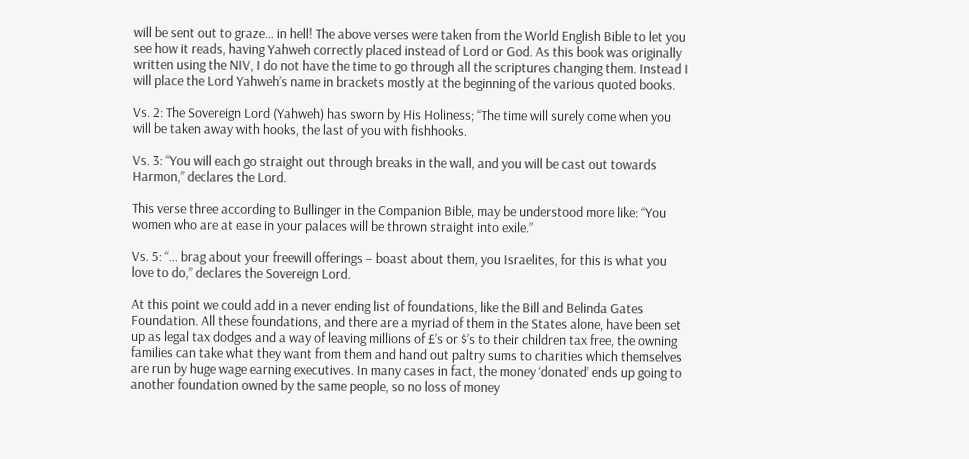will be sent out to graze… in hell! The above verses were taken from the World English Bible to let you see how it reads, having Yahweh correctly placed instead of Lord or God. As this book was originally written using the NIV, I do not have the time to go through all the scriptures changing them. Instead I will place the Lord Yahweh’s name in brackets mostly at the beginning of the various quoted books.

Vs. 2: The Sovereign Lord (Yahweh) has sworn by His Holiness; “The time will surely come when you will be taken away with hooks, the last of you with fishhooks.

Vs. 3: “You will each go straight out through breaks in the wall, and you will be cast out towards Harmon,” declares the Lord.

This verse three according to Bullinger in the Companion Bible, may be understood more like: “You women who are at ease in your palaces will be thrown straight into exile.”

Vs. 5: “… brag about your freewill offerings – boast about them, you Israelites, for this is what you love to do,” declares the Sovereign Lord.

At this point we could add in a never ending list of foundations, like the Bill and Belinda Gates Foundation. All these foundations, and there are a myriad of them in the States alone, have been set up as legal tax dodges and a way of leaving millions of £’s or $’s to their children tax free, the owning families can take what they want from them and hand out paltry sums to charities which themselves are run by huge wage earning executives. In many cases in fact, the money ‘donated’ ends up going to another foundation owned by the same people, so no loss of money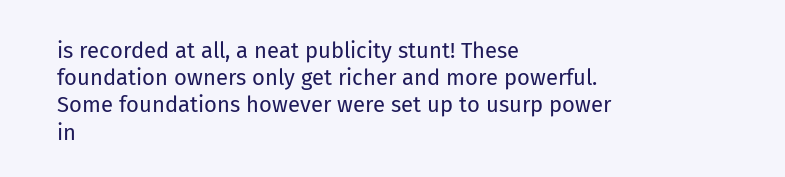is recorded at all, a neat publicity stunt! These foundation owners only get richer and more powerful. Some foundations however were set up to usurp power in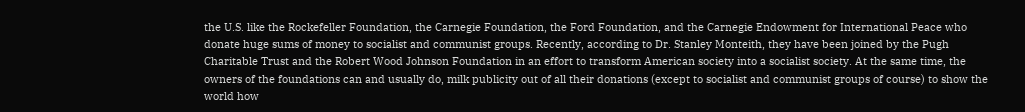the U.S. like the Rockefeller Foundation, the Carnegie Foundation, the Ford Foundation, and the Carnegie Endowment for International Peace who donate huge sums of money to socialist and communist groups. Recently, according to Dr. Stanley Monteith, they have been joined by the Pugh Charitable Trust and the Robert Wood Johnson Foundation in an effort to transform American society into a socialist society. At the same time, the owners of the foundations can and usually do, milk publicity out of all their donations (except to socialist and communist groups of course) to show the world how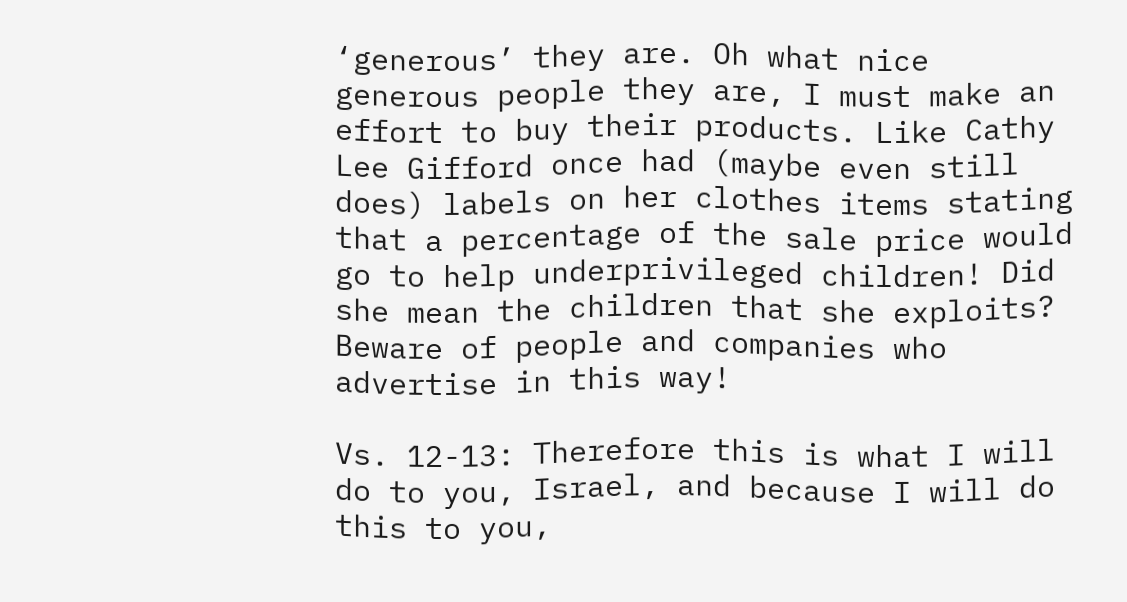‘generous’ they are. Oh what nice generous people they are, I must make an effort to buy their products. Like Cathy Lee Gifford once had (maybe even still does) labels on her clothes items stating that a percentage of the sale price would go to help underprivileged children! Did she mean the children that she exploits? Beware of people and companies who advertise in this way!

Vs. 12-13: Therefore this is what I will do to you, Israel, and because I will do this to you,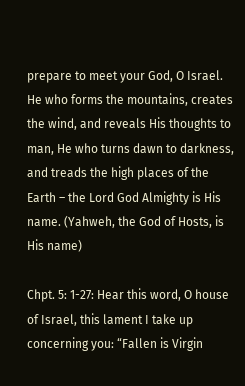prepare to meet your God, O Israel. He who forms the mountains, creates the wind, and reveals His thoughts to man, He who turns dawn to darkness, and treads the high places of the Earth – the Lord God Almighty is His name. (Yahweh, the God of Hosts, is His name)

Chpt. 5: 1-27: Hear this word, O house of Israel, this lament I take up concerning you: “Fallen is Virgin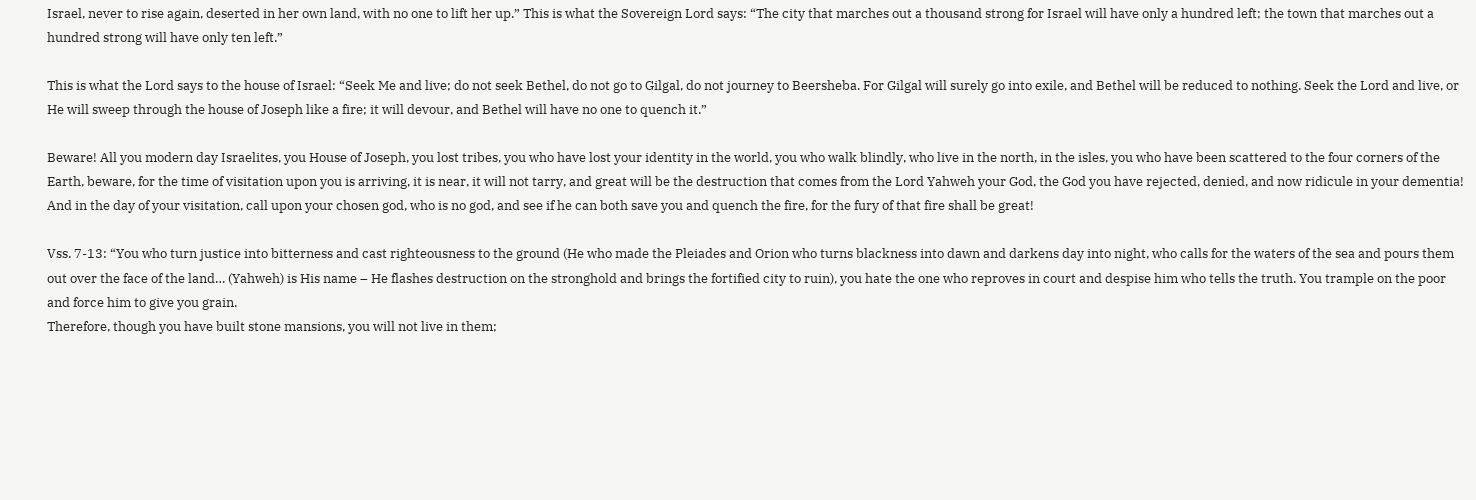Israel, never to rise again, deserted in her own land, with no one to lift her up.” This is what the Sovereign Lord says: “The city that marches out a thousand strong for Israel will have only a hundred left; the town that marches out a hundred strong will have only ten left.”

This is what the Lord says to the house of Israel: “Seek Me and live; do not seek Bethel, do not go to Gilgal, do not journey to Beersheba. For Gilgal will surely go into exile, and Bethel will be reduced to nothing. Seek the Lord and live, or He will sweep through the house of Joseph like a fire; it will devour, and Bethel will have no one to quench it.”

Beware! All you modern day Israelites, you House of Joseph, you lost tribes, you who have lost your identity in the world, you who walk blindly, who live in the north, in the isles, you who have been scattered to the four corners of the Earth, beware, for the time of visitation upon you is arriving, it is near, it will not tarry, and great will be the destruction that comes from the Lord Yahweh your God, the God you have rejected, denied, and now ridicule in your dementia! And in the day of your visitation, call upon your chosen god, who is no god, and see if he can both save you and quench the fire, for the fury of that fire shall be great!

Vss. 7-13: “You who turn justice into bitterness and cast righteousness to the ground (He who made the Pleiades and Orion who turns blackness into dawn and darkens day into night, who calls for the waters of the sea and pours them out over the face of the land… (Yahweh) is His name – He flashes destruction on the stronghold and brings the fortified city to ruin), you hate the one who reproves in court and despise him who tells the truth. You trample on the poor and force him to give you grain.
Therefore, though you have built stone mansions, you will not live in them;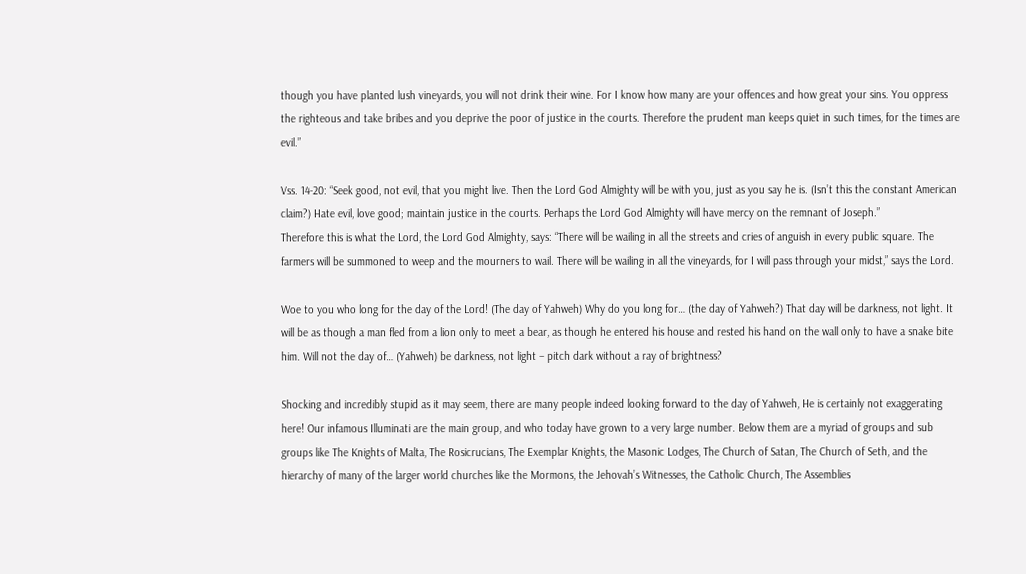though you have planted lush vineyards, you will not drink their wine. For I know how many are your offences and how great your sins. You oppress the righteous and take bribes and you deprive the poor of justice in the courts. Therefore the prudent man keeps quiet in such times, for the times are evil.”

Vss. 14-20: “Seek good, not evil, that you might live. Then the Lord God Almighty will be with you, just as you say he is. (Isn’t this the constant American claim?) Hate evil, love good; maintain justice in the courts. Perhaps the Lord God Almighty will have mercy on the remnant of Joseph.”
Therefore this is what the Lord, the Lord God Almighty, says: “There will be wailing in all the streets and cries of anguish in every public square. The farmers will be summoned to weep and the mourners to wail. There will be wailing in all the vineyards, for I will pass through your midst,” says the Lord.

Woe to you who long for the day of the Lord! (The day of Yahweh) Why do you long for… (the day of Yahweh?) That day will be darkness, not light. It will be as though a man fled from a lion only to meet a bear, as though he entered his house and rested his hand on the wall only to have a snake bite him. Will not the day of… (Yahweh) be darkness, not light – pitch dark without a ray of brightness?

Shocking and incredibly stupid as it may seem, there are many people indeed looking forward to the day of Yahweh, He is certainly not exaggerating here! Our infamous Illuminati are the main group, and who today have grown to a very large number. Below them are a myriad of groups and sub groups like The Knights of Malta, The Rosicrucians, The Exemplar Knights, the Masonic Lodges, The Church of Satan, The Church of Seth, and the hierarchy of many of the larger world churches like the Mormons, the Jehovah’s Witnesses, the Catholic Church, The Assemblies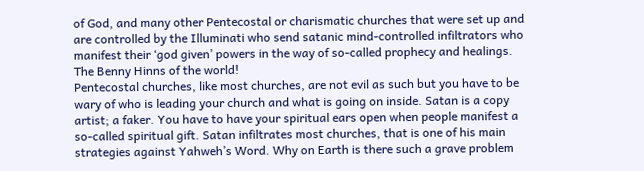of God, and many other Pentecostal or charismatic churches that were set up and are controlled by the Illuminati who send satanic mind-controlled infiltrators who manifest their ‘god given’ powers in the way of so-called prophecy and healings. The Benny Hinns of the world!
Pentecostal churches, like most churches, are not evil as such but you have to be wary of who is leading your church and what is going on inside. Satan is a copy artist; a faker. You have to have your spiritual ears open when people manifest a so-called spiritual gift. Satan infiltrates most churches, that is one of his main strategies against Yahweh’s Word. Why on Earth is there such a grave problem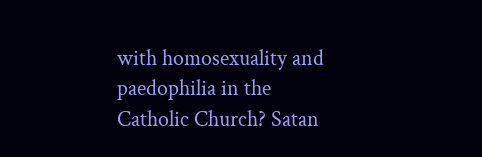with homosexuality and paedophilia in the Catholic Church? Satan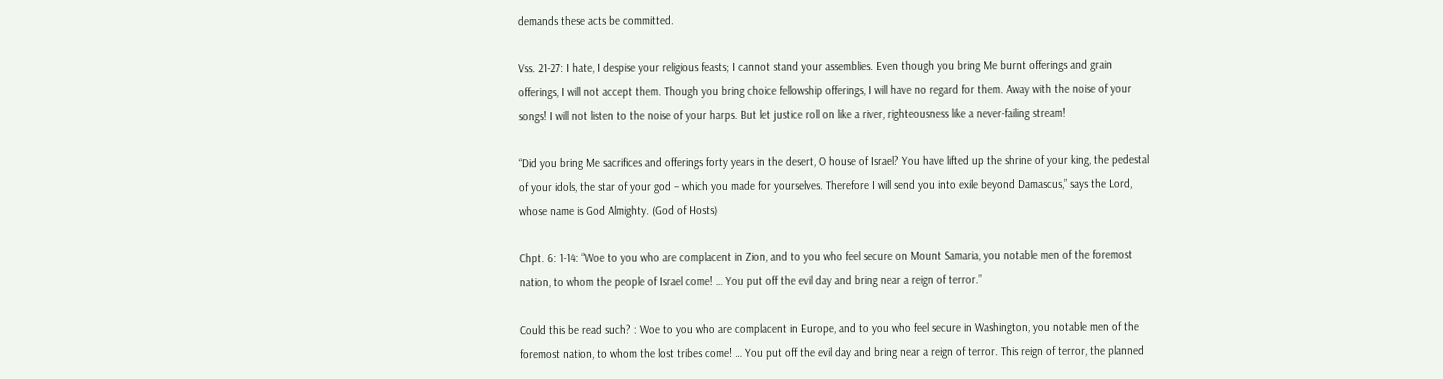demands these acts be committed.

Vss. 21-27: I hate, I despise your religious feasts; I cannot stand your assemblies. Even though you bring Me burnt offerings and grain offerings, I will not accept them. Though you bring choice fellowship offerings, I will have no regard for them. Away with the noise of your songs! I will not listen to the noise of your harps. But let justice roll on like a river, righteousness like a never-failing stream!

“Did you bring Me sacrifices and offerings forty years in the desert, O house of Israel? You have lifted up the shrine of your king, the pedestal of your idols, the star of your god – which you made for yourselves. Therefore I will send you into exile beyond Damascus,” says the Lord, whose name is God Almighty. (God of Hosts)

Chpt. 6: 1-14: “Woe to you who are complacent in Zion, and to you who feel secure on Mount Samaria, you notable men of the foremost nation, to whom the people of Israel come! … You put off the evil day and bring near a reign of terror.”

Could this be read such? : Woe to you who are complacent in Europe, and to you who feel secure in Washington, you notable men of the foremost nation, to whom the lost tribes come! … You put off the evil day and bring near a reign of terror. This reign of terror, the planned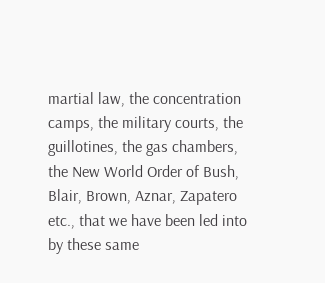martial law, the concentration camps, the military courts, the guillotines, the gas chambers, the New World Order of Bush, Blair, Brown, Aznar, Zapatero etc., that we have been led into by these same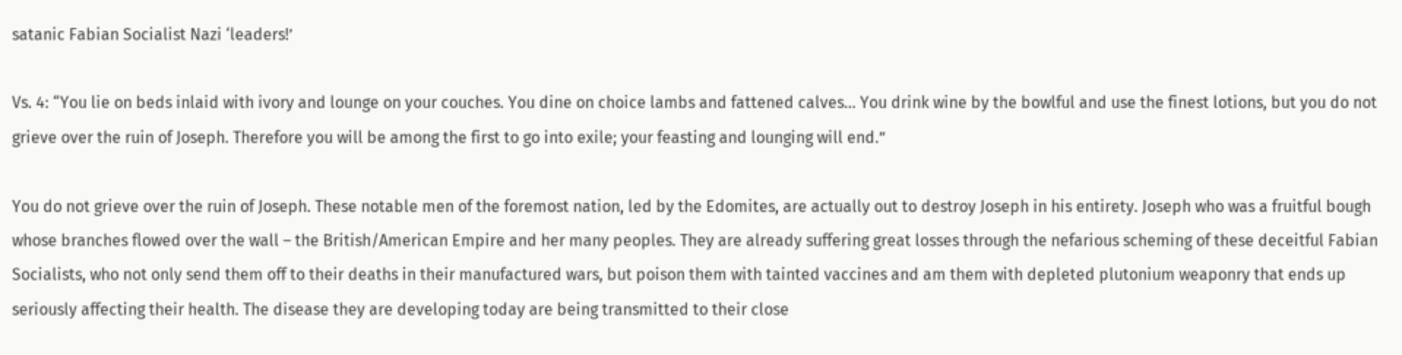satanic Fabian Socialist Nazi ‘leaders!’

Vs. 4: “You lie on beds inlaid with ivory and lounge on your couches. You dine on choice lambs and fattened calves… You drink wine by the bowlful and use the finest lotions, but you do not grieve over the ruin of Joseph. Therefore you will be among the first to go into exile; your feasting and lounging will end.”

You do not grieve over the ruin of Joseph. These notable men of the foremost nation, led by the Edomites, are actually out to destroy Joseph in his entirety. Joseph who was a fruitful bough whose branches flowed over the wall – the British/American Empire and her many peoples. They are already suffering great losses through the nefarious scheming of these deceitful Fabian Socialists, who not only send them off to their deaths in their manufactured wars, but poison them with tainted vaccines and am them with depleted plutonium weaponry that ends up seriously affecting their health. The disease they are developing today are being transmitted to their close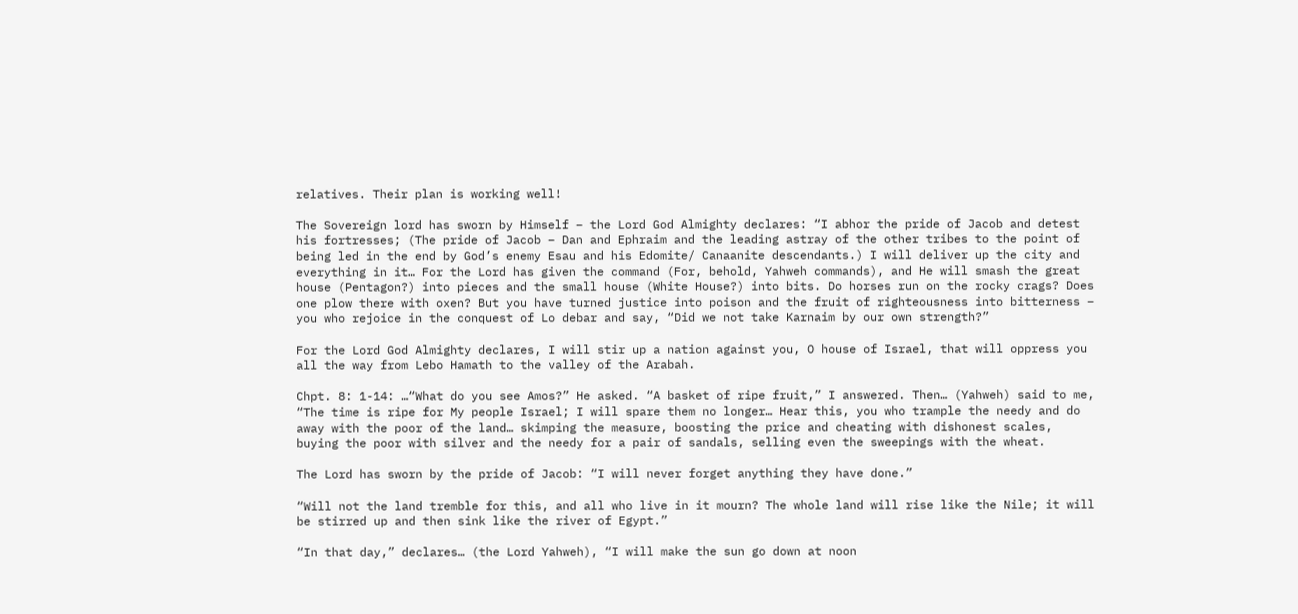relatives. Their plan is working well!

The Sovereign lord has sworn by Himself – the Lord God Almighty declares: “I abhor the pride of Jacob and detest his fortresses; (The pride of Jacob – Dan and Ephraim and the leading astray of the other tribes to the point of being led in the end by God’s enemy Esau and his Edomite/ Canaanite descendants.) I will deliver up the city and everything in it… For the Lord has given the command (For, behold, Yahweh commands), and He will smash the great house (Pentagon?) into pieces and the small house (White House?) into bits. Do horses run on the rocky crags? Does one plow there with oxen? But you have turned justice into poison and the fruit of righteousness into bitterness – you who rejoice in the conquest of Lo debar and say, “Did we not take Karnaim by our own strength?”

For the Lord God Almighty declares, I will stir up a nation against you, O house of Israel, that will oppress you all the way from Lebo Hamath to the valley of the Arabah.

Chpt. 8: 1-14: …“What do you see Amos?” He asked. “A basket of ripe fruit,” I answered. Then… (Yahweh) said to me, “The time is ripe for My people Israel; I will spare them no longer… Hear this, you who trample the needy and do away with the poor of the land… skimping the measure, boosting the price and cheating with dishonest scales, buying the poor with silver and the needy for a pair of sandals, selling even the sweepings with the wheat.

The Lord has sworn by the pride of Jacob: “I will never forget anything they have done.”

“Will not the land tremble for this, and all who live in it mourn? The whole land will rise like the Nile; it will be stirred up and then sink like the river of Egypt.”

“In that day,” declares… (the Lord Yahweh), “I will make the sun go down at noon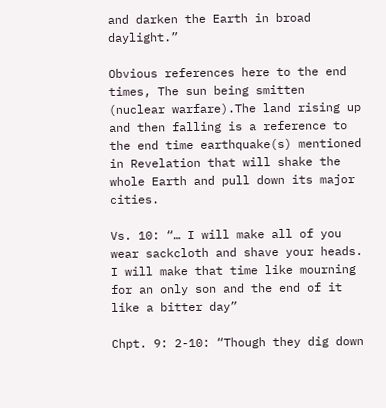and darken the Earth in broad daylight.”

Obvious references here to the end times, The sun being smitten (nuclear warfare).The land rising up and then falling is a reference to the end time earthquake(s) mentioned in Revelation that will shake the whole Earth and pull down its major cities.

Vs. 10: “… I will make all of you wear sackcloth and shave your heads. I will make that time like mourning for an only son and the end of it like a bitter day”

Chpt. 9: 2-10: “Though they dig down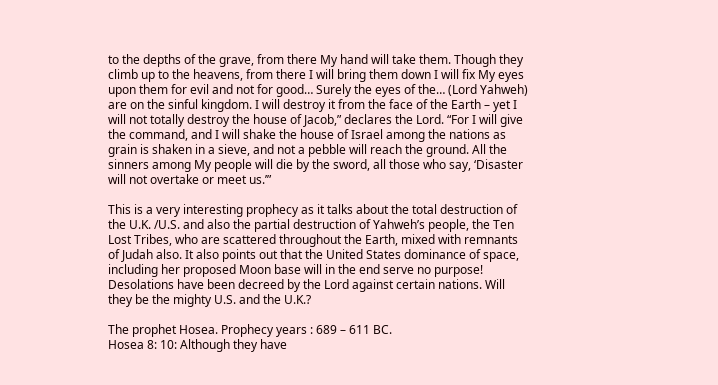to the depths of the grave, from there My hand will take them. Though they climb up to the heavens, from there I will bring them down I will fix My eyes upon them for evil and not for good… Surely the eyes of the… (Lord Yahweh) are on the sinful kingdom. I will destroy it from the face of the Earth – yet I will not totally destroy the house of Jacob,” declares the Lord. “For I will give the command, and I will shake the house of Israel among the nations as grain is shaken in a sieve, and not a pebble will reach the ground. All the sinners among My people will die by the sword, all those who say, ‘Disaster will not overtake or meet us.’”

This is a very interesting prophecy as it talks about the total destruction of the U.K. /U.S. and also the partial destruction of Yahweh’s people, the Ten Lost Tribes, who are scattered throughout the Earth, mixed with remnants of Judah also. It also points out that the United States dominance of space, including her proposed Moon base will in the end serve no purpose! Desolations have been decreed by the Lord against certain nations. Will they be the mighty U.S. and the U.K.?

The prophet Hosea. Prophecy years : 689 – 611 BC.
Hosea 8: 10: Although they have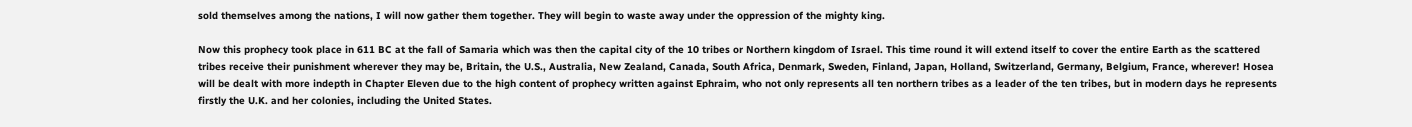sold themselves among the nations, I will now gather them together. They will begin to waste away under the oppression of the mighty king.

Now this prophecy took place in 611 BC at the fall of Samaria which was then the capital city of the 10 tribes or Northern kingdom of Israel. This time round it will extend itself to cover the entire Earth as the scattered tribes receive their punishment wherever they may be, Britain, the U.S., Australia, New Zealand, Canada, South Africa, Denmark, Sweden, Finland, Japan, Holland, Switzerland, Germany, Belgium, France, wherever! Hosea will be dealt with more indepth in Chapter Eleven due to the high content of prophecy written against Ephraim, who not only represents all ten northern tribes as a leader of the ten tribes, but in modern days he represents firstly the U.K. and her colonies, including the United States.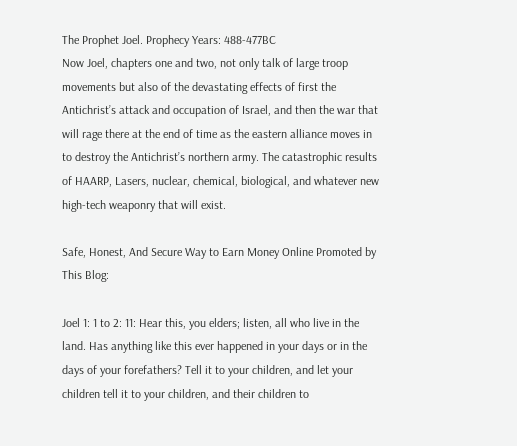The Prophet Joel. Prophecy Years: 488-477BC
Now Joel, chapters one and two, not only talk of large troop movements but also of the devastating effects of first the Antichrist’s attack and occupation of Israel, and then the war that will rage there at the end of time as the eastern alliance moves in to destroy the Antichrist’s northern army. The catastrophic results of HAARP, Lasers, nuclear, chemical, biological, and whatever new high-tech weaponry that will exist.

Safe, Honest, And Secure Way to Earn Money Online Promoted by This Blog:

Joel 1: 1 to 2: 11: Hear this, you elders; listen, all who live in the land. Has anything like this ever happened in your days or in the days of your forefathers? Tell it to your children, and let your children tell it to your children, and their children to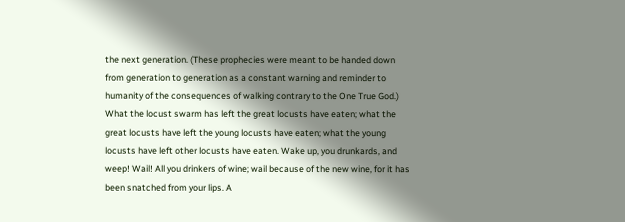the next generation. (These prophecies were meant to be handed down from generation to generation as a constant warning and reminder to humanity of the consequences of walking contrary to the One True God.) What the locust swarm has left the great locusts have eaten; what the great locusts have left the young locusts have eaten; what the young locusts have left other locusts have eaten. Wake up, you drunkards, and weep! Wail! All you drinkers of wine; wail because of the new wine, for it has been snatched from your lips. A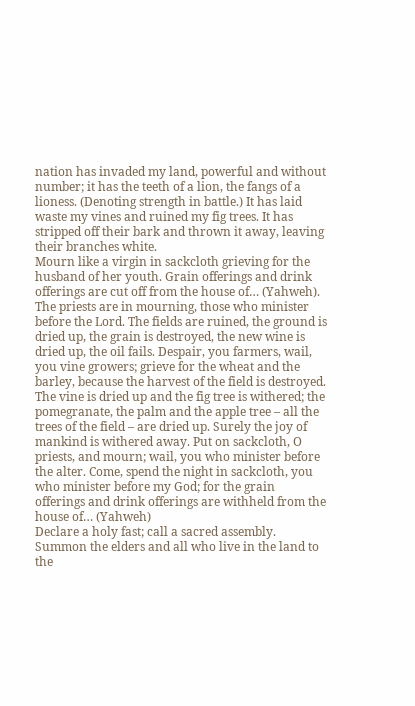nation has invaded my land, powerful and without number; it has the teeth of a lion, the fangs of a lioness. (Denoting strength in battle.) It has laid waste my vines and ruined my fig trees. It has stripped off their bark and thrown it away, leaving their branches white.
Mourn like a virgin in sackcloth grieving for the husband of her youth. Grain offerings and drink offerings are cut off from the house of… (Yahweh). The priests are in mourning, those who minister before the Lord. The fields are ruined, the ground is dried up, the grain is destroyed, the new wine is dried up, the oil fails. Despair, you farmers, wail, you vine growers; grieve for the wheat and the barley, because the harvest of the field is destroyed.
The vine is dried up and the fig tree is withered; the pomegranate, the palm and the apple tree – all the trees of the field – are dried up. Surely the joy of mankind is withered away. Put on sackcloth, O priests, and mourn; wail, you who minister before the alter. Come, spend the night in sackcloth, you who minister before my God; for the grain offerings and drink offerings are withheld from the house of… (Yahweh)
Declare a holy fast; call a sacred assembly. Summon the elders and all who live in the land to the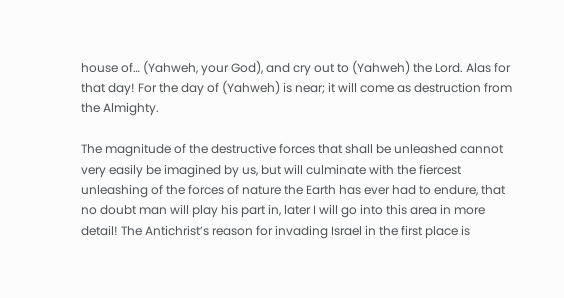house of… (Yahweh, your God), and cry out to (Yahweh) the Lord. Alas for that day! For the day of (Yahweh) is near; it will come as destruction from the Almighty.

The magnitude of the destructive forces that shall be unleashed cannot very easily be imagined by us, but will culminate with the fiercest unleashing of the forces of nature the Earth has ever had to endure, that no doubt man will play his part in, later I will go into this area in more detail! The Antichrist’s reason for invading Israel in the first place is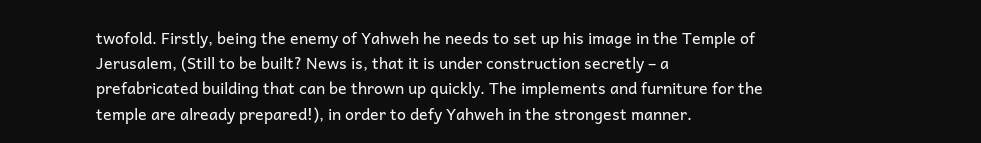twofold. Firstly, being the enemy of Yahweh he needs to set up his image in the Temple of Jerusalem, (Still to be built? News is, that it is under construction secretly – a prefabricated building that can be thrown up quickly. The implements and furniture for the temple are already prepared!), in order to defy Yahweh in the strongest manner.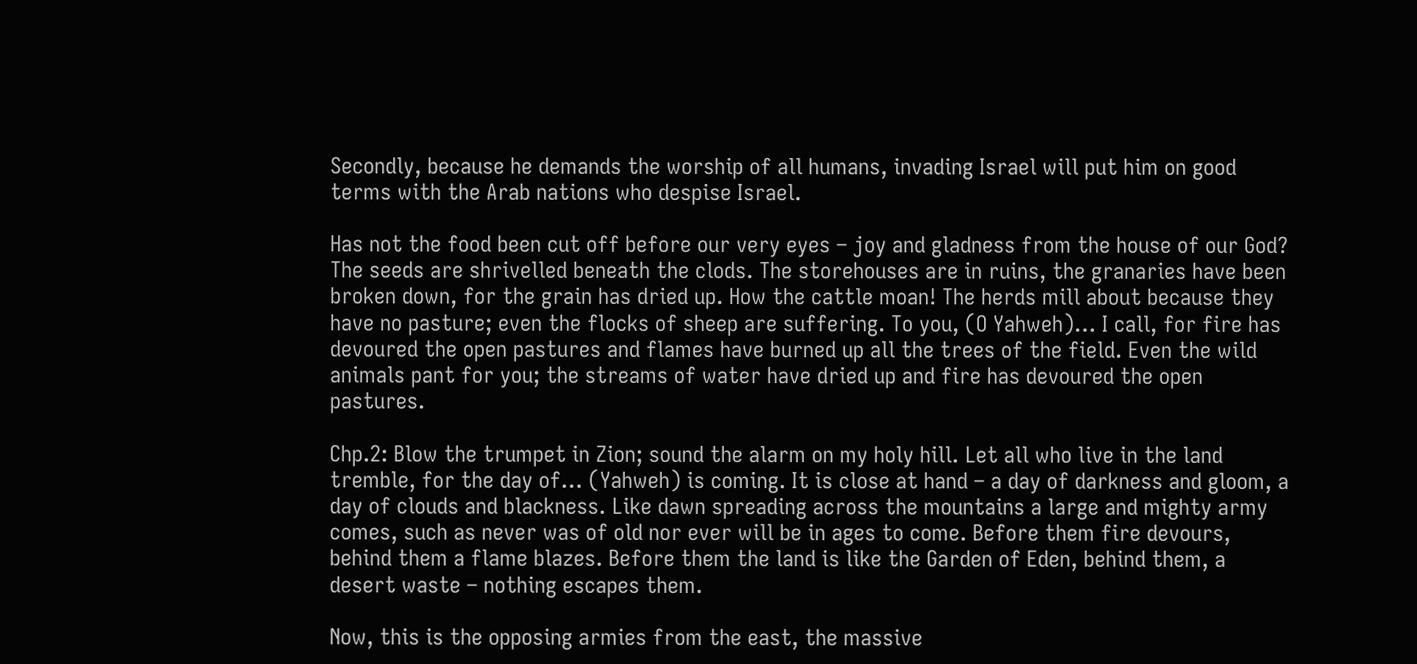Secondly, because he demands the worship of all humans, invading Israel will put him on good terms with the Arab nations who despise Israel.

Has not the food been cut off before our very eyes – joy and gladness from the house of our God? The seeds are shrivelled beneath the clods. The storehouses are in ruins, the granaries have been broken down, for the grain has dried up. How the cattle moan! The herds mill about because they have no pasture; even the flocks of sheep are suffering. To you, (O Yahweh)… I call, for fire has devoured the open pastures and flames have burned up all the trees of the field. Even the wild animals pant for you; the streams of water have dried up and fire has devoured the open pastures.

Chp.2: Blow the trumpet in Zion; sound the alarm on my holy hill. Let all who live in the land tremble, for the day of… (Yahweh) is coming. It is close at hand – a day of darkness and gloom, a day of clouds and blackness. Like dawn spreading across the mountains a large and mighty army comes, such as never was of old nor ever will be in ages to come. Before them fire devours, behind them a flame blazes. Before them the land is like the Garden of Eden, behind them, a desert waste – nothing escapes them.

Now, this is the opposing armies from the east, the massive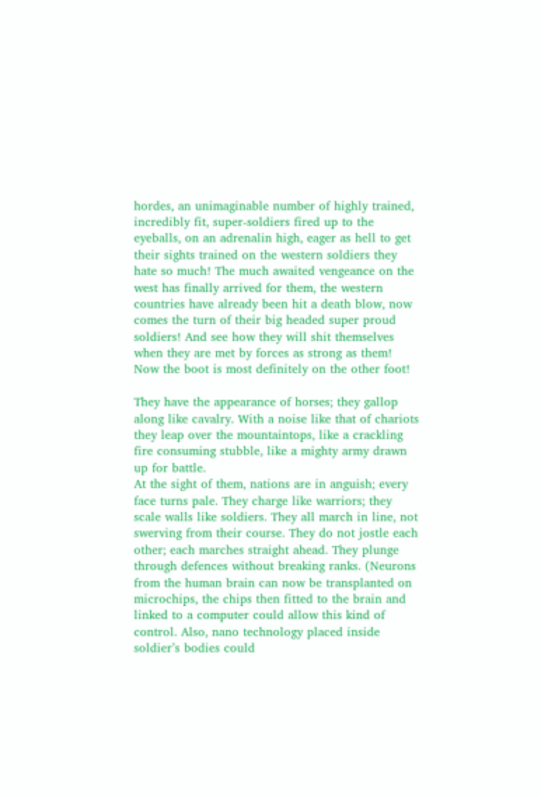hordes, an unimaginable number of highly trained, incredibly fit, super-soldiers fired up to the eyeballs, on an adrenalin high, eager as hell to get their sights trained on the western soldiers they hate so much! The much awaited vengeance on the west has finally arrived for them, the western countries have already been hit a death blow, now comes the turn of their big headed super proud soldiers! And see how they will shit themselves when they are met by forces as strong as them! Now the boot is most definitely on the other foot!

They have the appearance of horses; they gallop along like cavalry. With a noise like that of chariots they leap over the mountaintops, like a crackling fire consuming stubble, like a mighty army drawn up for battle.
At the sight of them, nations are in anguish; every face turns pale. They charge like warriors; they scale walls like soldiers. They all march in line, not swerving from their course. They do not jostle each other; each marches straight ahead. They plunge through defences without breaking ranks. (Neurons from the human brain can now be transplanted on microchips, the chips then fitted to the brain and linked to a computer could allow this kind of control. Also, nano technology placed inside soldier’s bodies could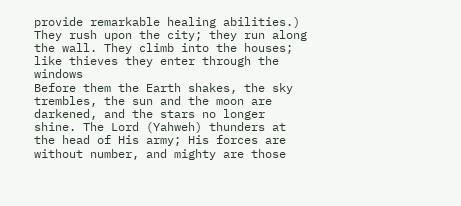provide remarkable healing abilities.) They rush upon the city; they run along the wall. They climb into the houses; like thieves they enter through the windows
Before them the Earth shakes, the sky trembles, the sun and the moon are darkened, and the stars no longer shine. The Lord (Yahweh) thunders at the head of His army; His forces are without number, and mighty are those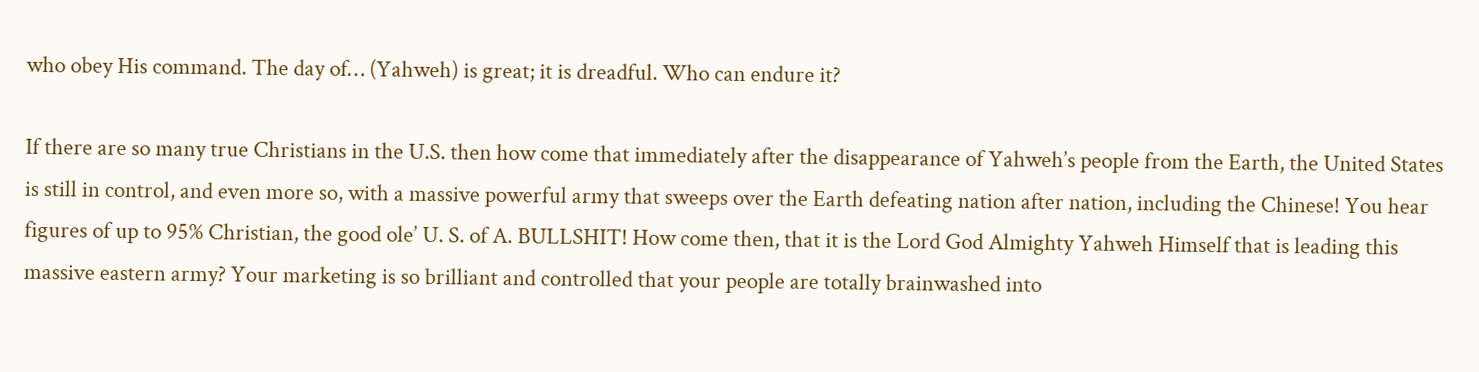who obey His command. The day of… (Yahweh) is great; it is dreadful. Who can endure it?

If there are so many true Christians in the U.S. then how come that immediately after the disappearance of Yahweh’s people from the Earth, the United States is still in control, and even more so, with a massive powerful army that sweeps over the Earth defeating nation after nation, including the Chinese! You hear figures of up to 95% Christian, the good ole’ U. S. of A. BULLSHIT! How come then, that it is the Lord God Almighty Yahweh Himself that is leading this massive eastern army? Your marketing is so brilliant and controlled that your people are totally brainwashed into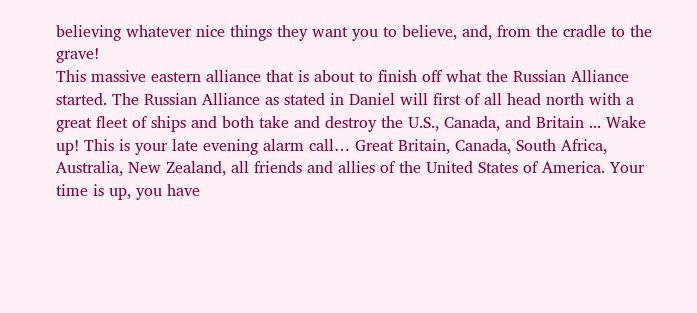believing whatever nice things they want you to believe, and, from the cradle to the grave!
This massive eastern alliance that is about to finish off what the Russian Alliance started. The Russian Alliance as stated in Daniel will first of all head north with a great fleet of ships and both take and destroy the U.S., Canada, and Britain ... Wake up! This is your late evening alarm call… Great Britain, Canada, South Africa, Australia, New Zealand, all friends and allies of the United States of America. Your time is up, you have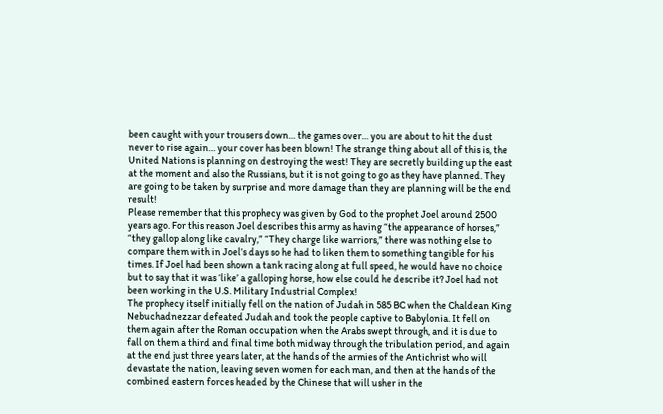been caught with your trousers down… the games over… you are about to hit the dust never to rise again… your cover has been blown! The strange thing about all of this is, the United Nations is planning on destroying the west! They are secretly building up the east at the moment and also the Russians, but it is not going to go as they have planned. They are going to be taken by surprise and more damage than they are planning will be the end result!
Please remember that this prophecy was given by God to the prophet Joel around 2500 years ago. For this reason Joel describes this army as having “the appearance of horses,” “they gallop along like cavalry,” “They charge like warriors,” there was nothing else to compare them with in Joel’s days so he had to liken them to something tangible for his times. If Joel had been shown a tank racing along at full speed, he would have no choice but to say that it was ‘like’ a galloping horse, how else could he describe it? Joel had not been working in the U.S. Military Industrial Complex!
The prophecy itself initially fell on the nation of Judah in 585 BC when the Chaldean King Nebuchadnezzar defeated Judah and took the people captive to Babylonia. It fell on them again after the Roman occupation when the Arabs swept through, and it is due to fall on them a third and final time both midway through the tribulation period, and again at the end just three years later, at the hands of the armies of the Antichrist who will devastate the nation, leaving seven women for each man, and then at the hands of the combined eastern forces headed by the Chinese that will usher in the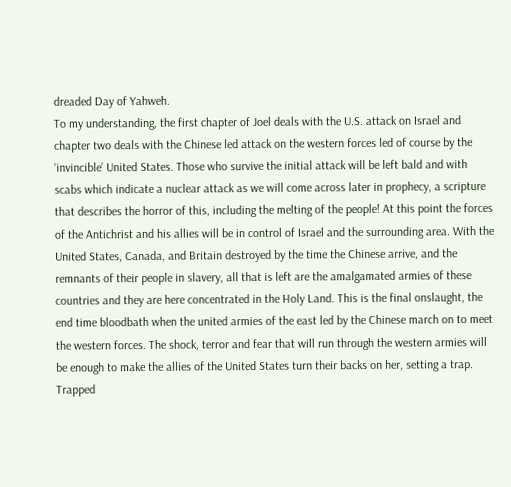dreaded Day of Yahweh.
To my understanding, the first chapter of Joel deals with the U.S. attack on Israel and chapter two deals with the Chinese led attack on the western forces led of course by the ‘invincible’ United States. Those who survive the initial attack will be left bald and with scabs which indicate a nuclear attack as we will come across later in prophecy, a scripture that describes the horror of this, including the melting of the people! At this point the forces of the Antichrist and his allies will be in control of Israel and the surrounding area. With the United States, Canada, and Britain destroyed by the time the Chinese arrive, and the remnants of their people in slavery, all that is left are the amalgamated armies of these countries and they are here concentrated in the Holy Land. This is the final onslaught, the end time bloodbath when the united armies of the east led by the Chinese march on to meet the western forces. The shock, terror and fear that will run through the western armies will be enough to make the allies of the United States turn their backs on her, setting a trap. Trapped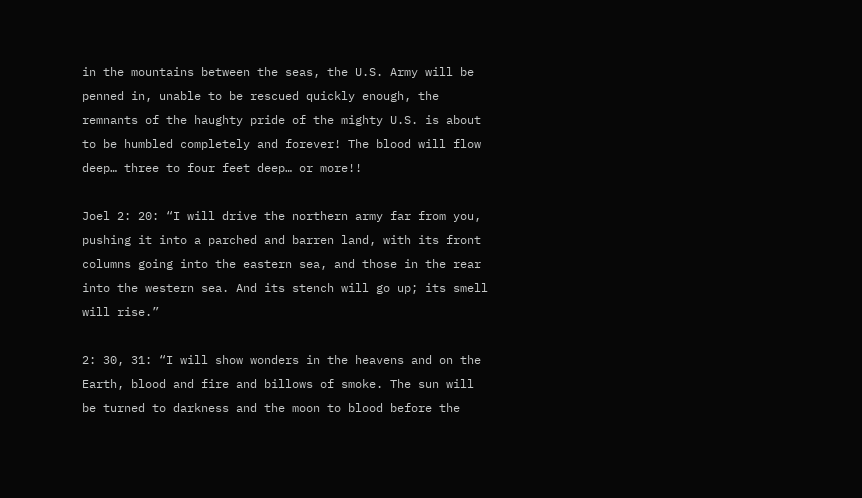in the mountains between the seas, the U.S. Army will be penned in, unable to be rescued quickly enough, the remnants of the haughty pride of the mighty U.S. is about to be humbled completely and forever! The blood will flow deep… three to four feet deep… or more!!

Joel 2: 20: “I will drive the northern army far from you, pushing it into a parched and barren land, with its front columns going into the eastern sea, and those in the rear into the western sea. And its stench will go up; its smell will rise.”

2: 30, 31: “I will show wonders in the heavens and on the Earth, blood and fire and billows of smoke. The sun will be turned to darkness and the moon to blood before the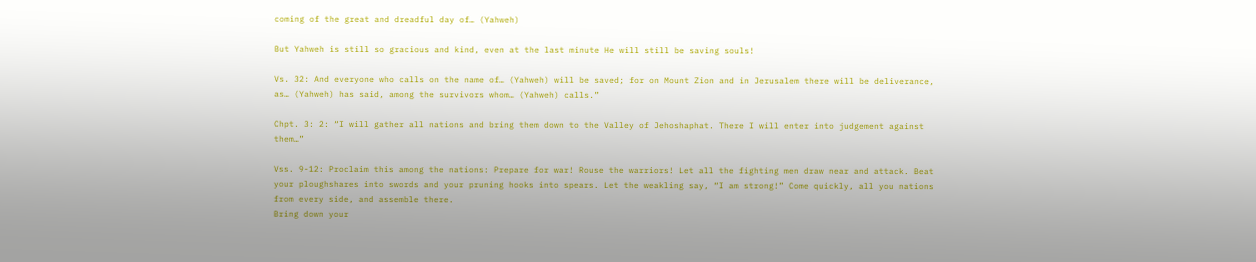coming of the great and dreadful day of… (Yahweh)

But Yahweh is still so gracious and kind, even at the last minute He will still be saving souls!

Vs. 32: And everyone who calls on the name of… (Yahweh) will be saved; for on Mount Zion and in Jerusalem there will be deliverance, as… (Yahweh) has said, among the survivors whom… (Yahweh) calls.”

Chpt. 3: 2: “I will gather all nations and bring them down to the Valley of Jehoshaphat. There I will enter into judgement against them…”

Vss. 9-12: Proclaim this among the nations: Prepare for war! Rouse the warriors! Let all the fighting men draw near and attack. Beat your ploughshares into swords and your pruning hooks into spears. Let the weakling say, “I am strong!” Come quickly, all you nations from every side, and assemble there.
Bring down your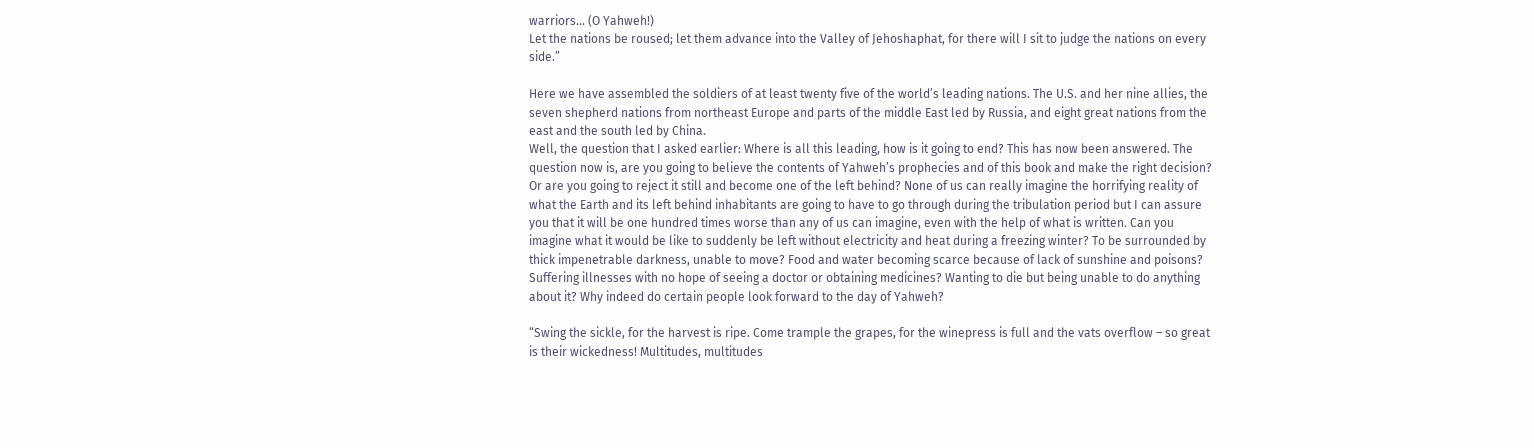warriors… (O Yahweh!)
Let the nations be roused; let them advance into the Valley of Jehoshaphat, for there will I sit to judge the nations on every side.”

Here we have assembled the soldiers of at least twenty five of the world’s leading nations. The U.S. and her nine allies, the seven shepherd nations from northeast Europe and parts of the middle East led by Russia, and eight great nations from the east and the south led by China.
Well, the question that I asked earlier: Where is all this leading, how is it going to end? This has now been answered. The question now is, are you going to believe the contents of Yahweh’s prophecies and of this book and make the right decision? Or are you going to reject it still and become one of the left behind? None of us can really imagine the horrifying reality of what the Earth and its left behind inhabitants are going to have to go through during the tribulation period but I can assure you that it will be one hundred times worse than any of us can imagine, even with the help of what is written. Can you imagine what it would be like to suddenly be left without electricity and heat during a freezing winter? To be surrounded by thick impenetrable darkness, unable to move? Food and water becoming scarce because of lack of sunshine and poisons? Suffering illnesses with no hope of seeing a doctor or obtaining medicines? Wanting to die but being unable to do anything about it? Why indeed do certain people look forward to the day of Yahweh?

“Swing the sickle, for the harvest is ripe. Come trample the grapes, for the winepress is full and the vats overflow – so great is their wickedness! Multitudes, multitudes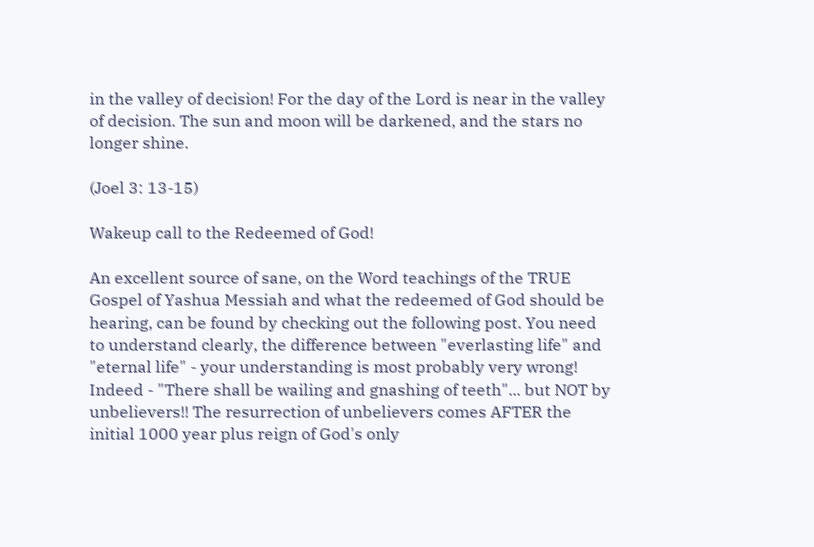in the valley of decision! For the day of the Lord is near in the valley of decision. The sun and moon will be darkened, and the stars no longer shine.

(Joel 3: 13-15)

Wakeup call to the Redeemed of God!

An excellent source of sane, on the Word teachings of the TRUE Gospel of Yashua Messiah and what the redeemed of God should be hearing, can be found by checking out the following post. You need to understand clearly, the difference between "everlasting life" and "eternal life" - your understanding is most probably very wrong! Indeed - "There shall be wailing and gnashing of teeth"... but NOT by unbelievers!! The resurrection of unbelievers comes AFTER the initial 1000 year plus reign of God's only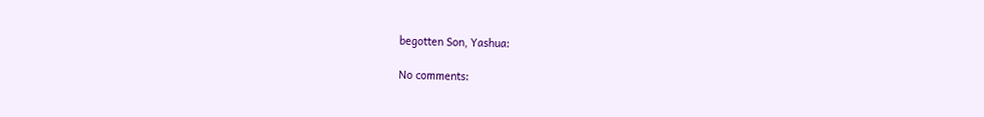begotten Son, Yashua:

No comments: